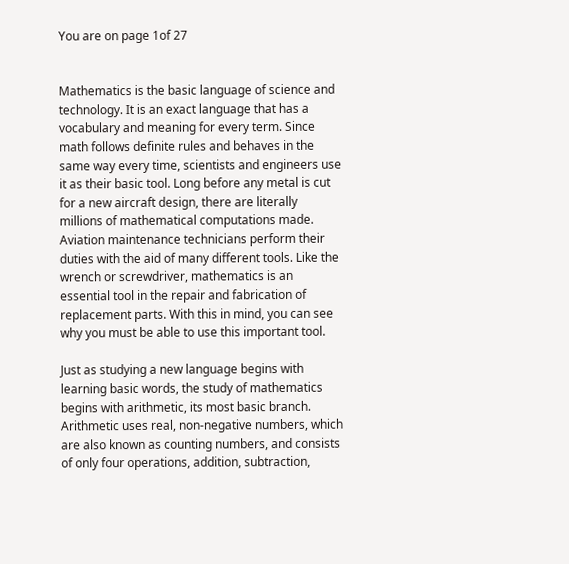You are on page 1of 27


Mathematics is the basic language of science and technology. It is an exact language that has a vocabulary and meaning for every term. Since math follows definite rules and behaves in the same way every time, scientists and engineers use it as their basic tool. Long before any metal is cut for a new aircraft design, there are literally millions of mathematical computations made. Aviation maintenance technicians perform their duties with the aid of many different tools. Like the wrench or screwdriver, mathematics is an essential tool in the repair and fabrication of replacement parts. With this in mind, you can see why you must be able to use this important tool.

Just as studying a new language begins with learning basic words, the study of mathematics begins with arithmetic, its most basic branch. Arithmetic uses real, non-negative numbers, which are also known as counting numbers, and consists of only four operations, addition, subtraction,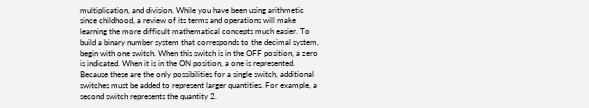multiplication, and division. While you have been using arithmetic since childhood, a review of its terms and operations will make learning the more difficult mathematical concepts much easier. To build a binary number system that corresponds to the decimal system, begin with one switch. When this switch is in the OFF position, a zero is indicated. When it is in the ON position, a one is represented. Because these are the only possibilities for a single switch, additional switches must be added to represent larger quantities. For example, a second switch represents the quantity 2.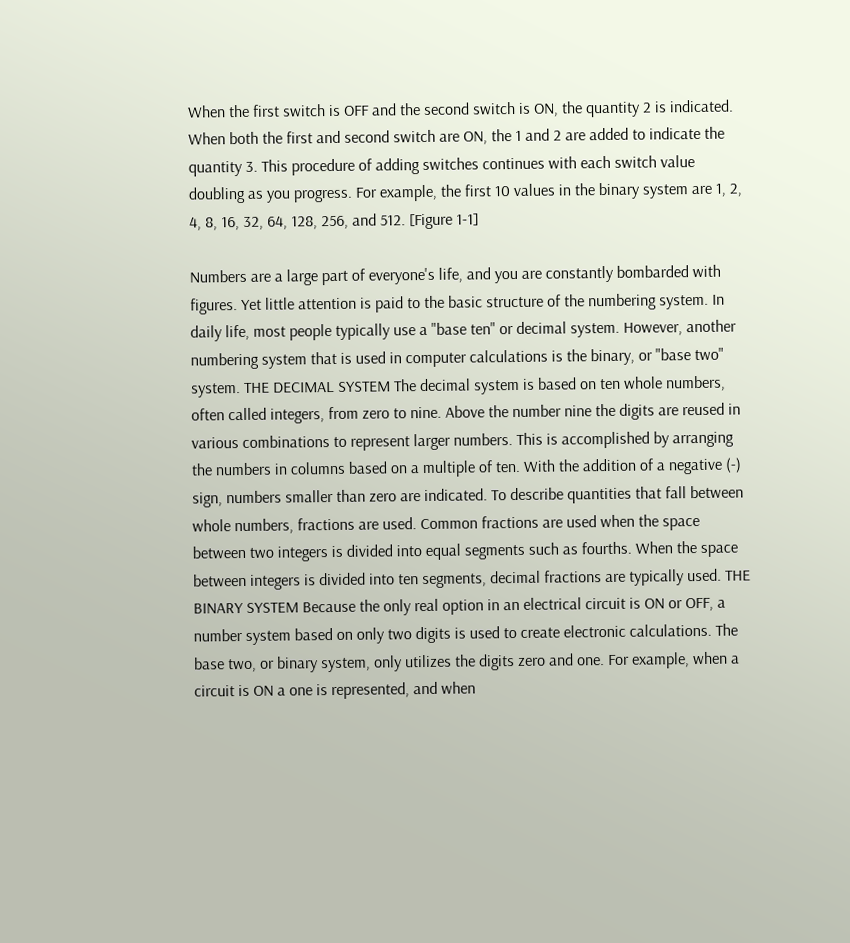When the first switch is OFF and the second switch is ON, the quantity 2 is indicated. When both the first and second switch are ON, the 1 and 2 are added to indicate the quantity 3. This procedure of adding switches continues with each switch value doubling as you progress. For example, the first 10 values in the binary system are 1, 2, 4, 8, 16, 32, 64, 128, 256, and 512. [Figure 1-1]

Numbers are a large part of everyone's life, and you are constantly bombarded with figures. Yet little attention is paid to the basic structure of the numbering system. In daily life, most people typically use a "base ten" or decimal system. However, another numbering system that is used in computer calculations is the binary, or "base two" system. THE DECIMAL SYSTEM The decimal system is based on ten whole numbers, often called integers, from zero to nine. Above the number nine the digits are reused in various combinations to represent larger numbers. This is accomplished by arranging the numbers in columns based on a multiple of ten. With the addition of a negative (-) sign, numbers smaller than zero are indicated. To describe quantities that fall between whole numbers, fractions are used. Common fractions are used when the space between two integers is divided into equal segments such as fourths. When the space between integers is divided into ten segments, decimal fractions are typically used. THE BINARY SYSTEM Because the only real option in an electrical circuit is ON or OFF, a number system based on only two digits is used to create electronic calculations. The base two, or binary system, only utilizes the digits zero and one. For example, when a circuit is ON a one is represented, and when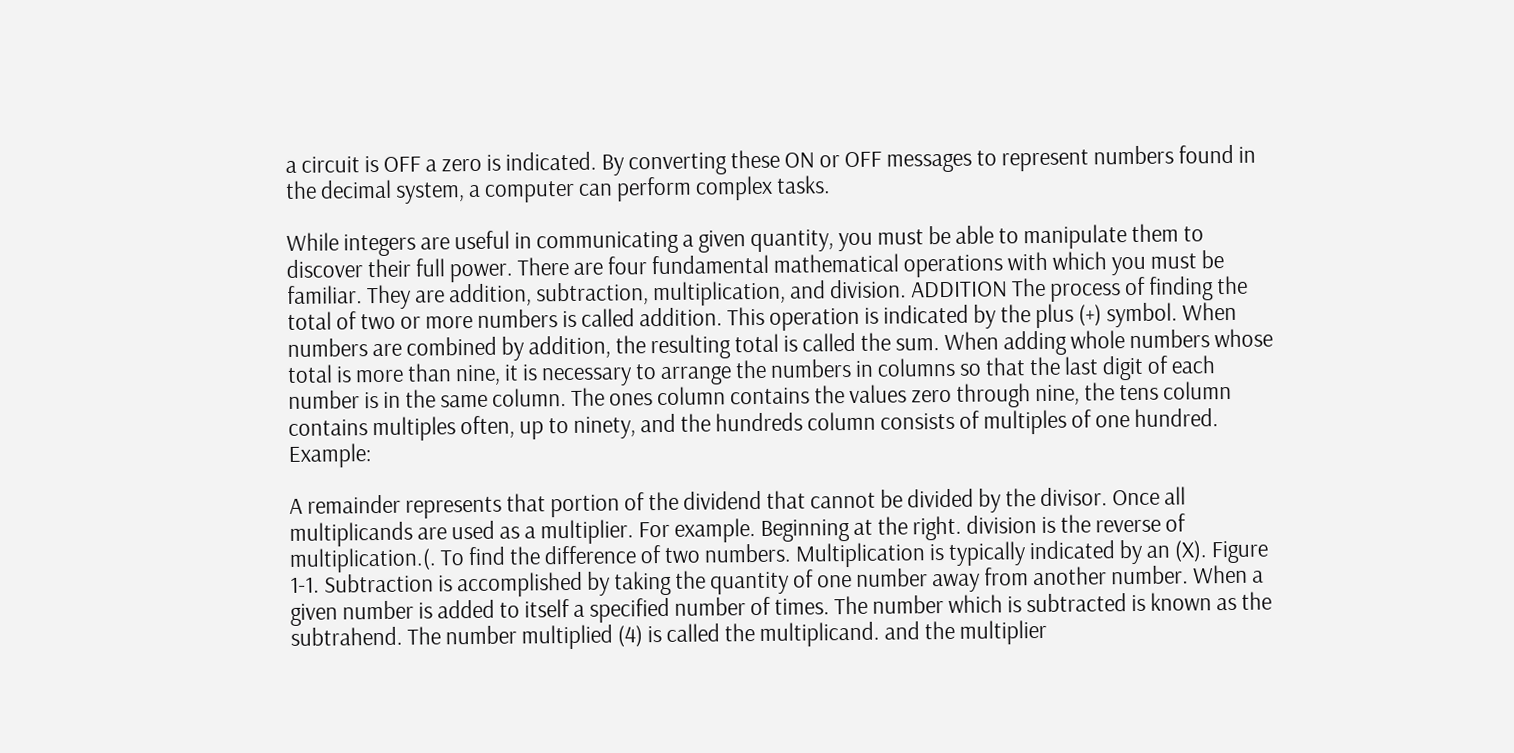a circuit is OFF a zero is indicated. By converting these ON or OFF messages to represent numbers found in the decimal system, a computer can perform complex tasks.

While integers are useful in communicating a given quantity, you must be able to manipulate them to discover their full power. There are four fundamental mathematical operations with which you must be familiar. They are addition, subtraction, multiplication, and division. ADDITION The process of finding the total of two or more numbers is called addition. This operation is indicated by the plus (+) symbol. When numbers are combined by addition, the resulting total is called the sum. When adding whole numbers whose total is more than nine, it is necessary to arrange the numbers in columns so that the last digit of each number is in the same column. The ones column contains the values zero through nine, the tens column contains multiples often, up to ninety, and the hundreds column consists of multiples of one hundred. Example:

A remainder represents that portion of the dividend that cannot be divided by the divisor. Once all multiplicands are used as a multiplier. For example. Beginning at the right. division is the reverse of multiplication.(. To find the difference of two numbers. Multiplication is typically indicated by an (X). Figure 1-1. Subtraction is accomplished by taking the quantity of one number away from another number. When a given number is added to itself a specified number of times. The number which is subtracted is known as the subtrahend. The number multiplied (4) is called the multiplicand. and the multiplier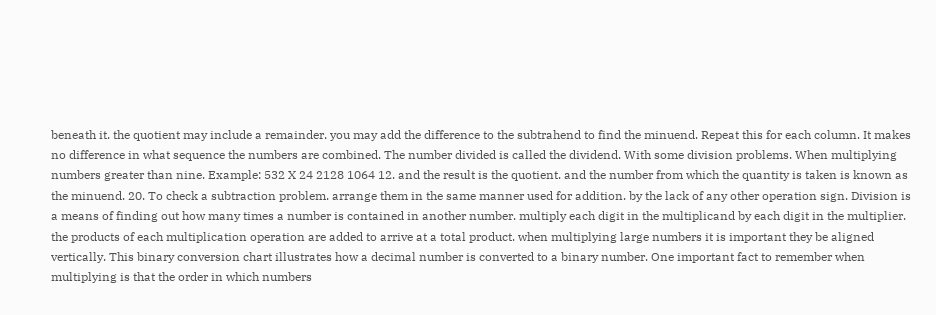beneath it. the quotient may include a remainder. you may add the difference to the subtrahend to find the minuend. Repeat this for each column. It makes no difference in what sequence the numbers are combined. The number divided is called the dividend. With some division problems. When multiplying numbers greater than nine. Example: 532 X 24 2128 1064 12. and the result is the quotient. and the number from which the quantity is taken is known as the minuend. 20. To check a subtraction problem. arrange them in the same manner used for addition. by the lack of any other operation sign. Division is a means of finding out how many times a number is contained in another number. multiply each digit in the multiplicand by each digit in the multiplier. the products of each multiplication operation are added to arrive at a total product. when multiplying large numbers it is important they be aligned vertically. This binary conversion chart illustrates how a decimal number is converted to a binary number. One important fact to remember when multiplying is that the order in which numbers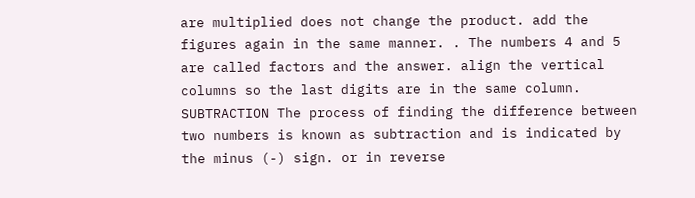are multiplied does not change the product. add the figures again in the same manner. . The numbers 4 and 5 are called factors and the answer. align the vertical columns so the last digits are in the same column. SUBTRACTION The process of finding the difference between two numbers is known as subtraction and is indicated by the minus (-) sign. or in reverse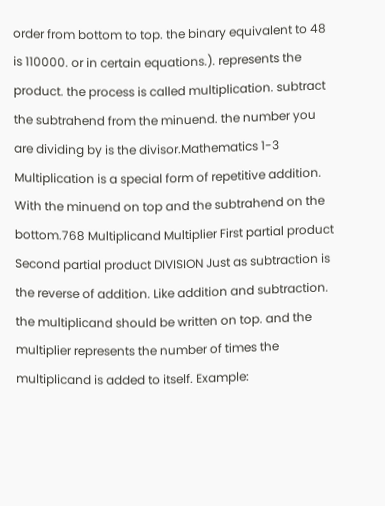order from bottom to top. the binary equivalent to 48 is 110000. or in certain equations.). represents the product. the process is called multiplication. subtract the subtrahend from the minuend. the number you are dividing by is the divisor.Mathematics 1-3 Multiplication is a special form of repetitive addition. With the minuend on top and the subtrahend on the bottom.768 Multiplicand Multiplier First partial product Second partial product DIVISION Just as subtraction is the reverse of addition. Like addition and subtraction. the multiplicand should be written on top. and the multiplier represents the number of times the multiplicand is added to itself. Example: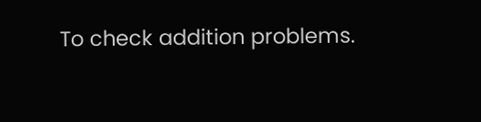To check addition problems.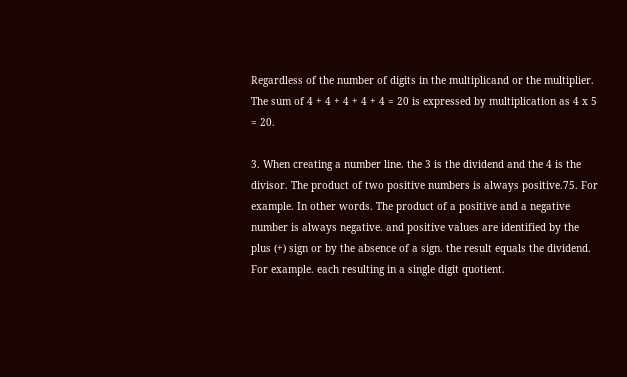Regardless of the number of digits in the multiplicand or the multiplier. The sum of 4 + 4 + 4 + 4 + 4 = 20 is expressed by multiplication as 4 x 5 = 20.

3. When creating a number line. the 3 is the dividend and the 4 is the divisor. The product of two positive numbers is always positive.75. For example. In other words. The product of a positive and a negative number is always negative. and positive values are identified by the plus (+) sign or by the absence of a sign. the result equals the dividend. For example. each resulting in a single digit quotient.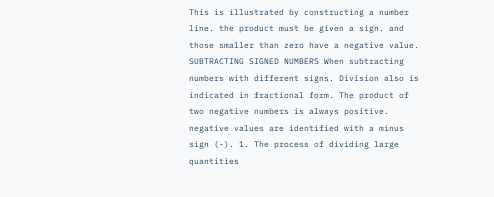This is illustrated by constructing a number line. the product must be given a sign. and those smaller than zero have a negative value. SUBTRACTING SIGNED NUMBERS When subtracting numbers with different signs. Division also is indicated in fractional form. The product of two negative numbers is always positive. negative values are identified with a minus sign (-). 1. The process of dividing large quantities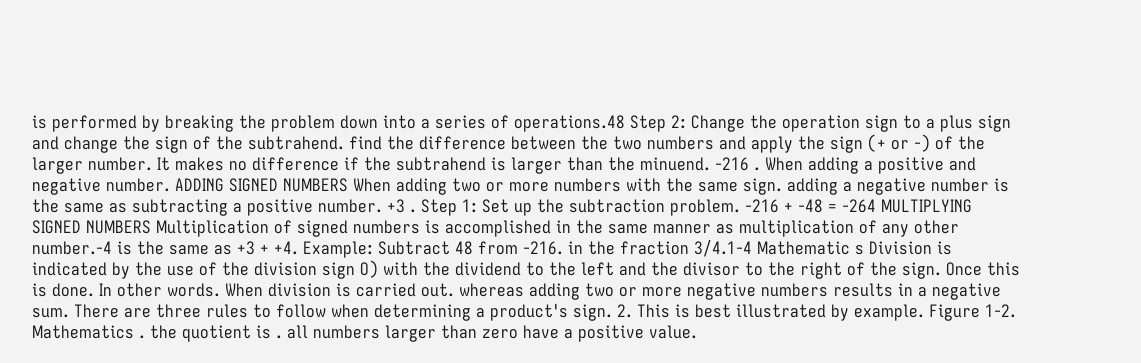is performed by breaking the problem down into a series of operations.48 Step 2: Change the operation sign to a plus sign and change the sign of the subtrahend. find the difference between the two numbers and apply the sign (+ or -) of the larger number. It makes no difference if the subtrahend is larger than the minuend. -216 . When adding a positive and negative number. ADDING SIGNED NUMBERS When adding two or more numbers with the same sign. adding a negative number is the same as subtracting a positive number. +3 . Step 1: Set up the subtraction problem. -216 + -48 = -264 MULTIPLYING SIGNED NUMBERS Multiplication of signed numbers is accomplished in the same manner as multiplication of any other number.-4 is the same as +3 + +4. Example: Subtract 48 from -216. in the fraction 3/4.1-4 Mathematic s Division is indicated by the use of the division sign O) with the dividend to the left and the divisor to the right of the sign. Once this is done. In other words. When division is carried out. whereas adding two or more negative numbers results in a negative sum. There are three rules to follow when determining a product's sign. 2. This is best illustrated by example. Figure 1-2. Mathematics . the quotient is . all numbers larger than zero have a positive value.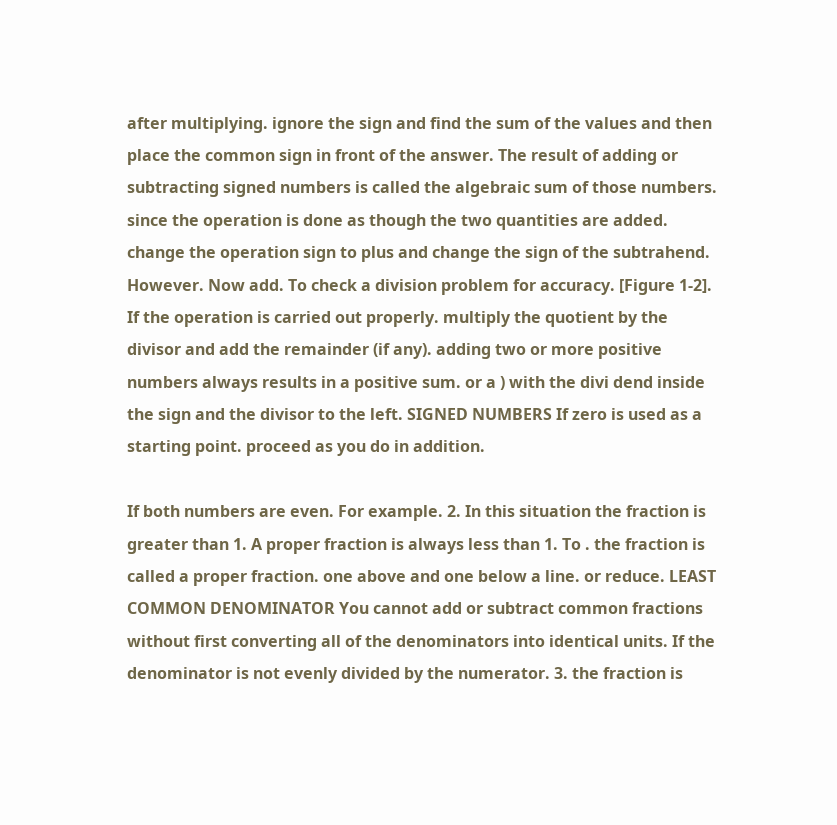after multiplying. ignore the sign and find the sum of the values and then place the common sign in front of the answer. The result of adding or subtracting signed numbers is called the algebraic sum of those numbers. since the operation is done as though the two quantities are added. change the operation sign to plus and change the sign of the subtrahend. However. Now add. To check a division problem for accuracy. [Figure 1-2]. If the operation is carried out properly. multiply the quotient by the divisor and add the remainder (if any). adding two or more positive numbers always results in a positive sum. or a ) with the divi dend inside the sign and the divisor to the left. SIGNED NUMBERS If zero is used as a starting point. proceed as you do in addition.

If both numbers are even. For example. 2. In this situation the fraction is greater than 1. A proper fraction is always less than 1. To . the fraction is called a proper fraction. one above and one below a line. or reduce. LEAST COMMON DENOMINATOR You cannot add or subtract common fractions without first converting all of the denominators into identical units. If the denominator is not evenly divided by the numerator. 3. the fraction is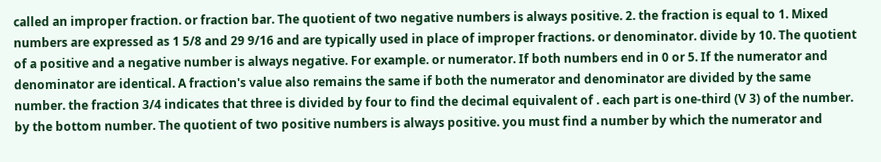called an improper fraction. or fraction bar. The quotient of two negative numbers is always positive. 2. the fraction is equal to 1. Mixed numbers are expressed as 1 5/8 and 29 9/16 and are typically used in place of improper fractions. or denominator. divide by 10. The quotient of a positive and a negative number is always negative. For example. or numerator. If both numbers end in 0 or 5. If the numerator and denominator are identical. A fraction's value also remains the same if both the numerator and denominator are divided by the same number. the fraction 3/4 indicates that three is divided by four to find the decimal equivalent of . each part is one-third (V 3) of the number. by the bottom number. The quotient of two positive numbers is always positive. you must find a number by which the numerator and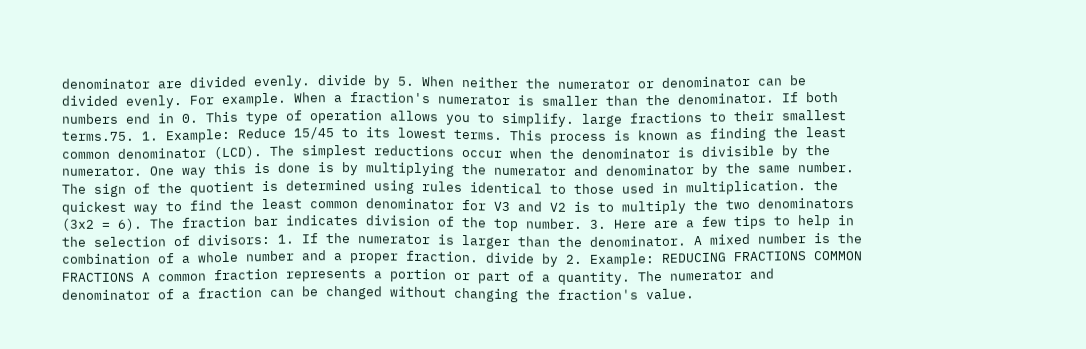denominator are divided evenly. divide by 5. When neither the numerator or denominator can be divided evenly. For example. When a fraction's numerator is smaller than the denominator. If both numbers end in 0. This type of operation allows you to simplify. large fractions to their smallest terms.75. 1. Example: Reduce 15/45 to its lowest terms. This process is known as finding the least common denominator (LCD). The simplest reductions occur when the denominator is divisible by the numerator. One way this is done is by multiplying the numerator and denominator by the same number. The sign of the quotient is determined using rules identical to those used in multiplication. the quickest way to find the least common denominator for V3 and V2 is to multiply the two denominators (3x2 = 6). The fraction bar indicates division of the top number. 3. Here are a few tips to help in the selection of divisors: 1. If the numerator is larger than the denominator. A mixed number is the combination of a whole number and a proper fraction. divide by 2. Example: REDUCING FRACTIONS COMMON FRACTIONS A common fraction represents a portion or part of a quantity. The numerator and denominator of a fraction can be changed without changing the fraction's value.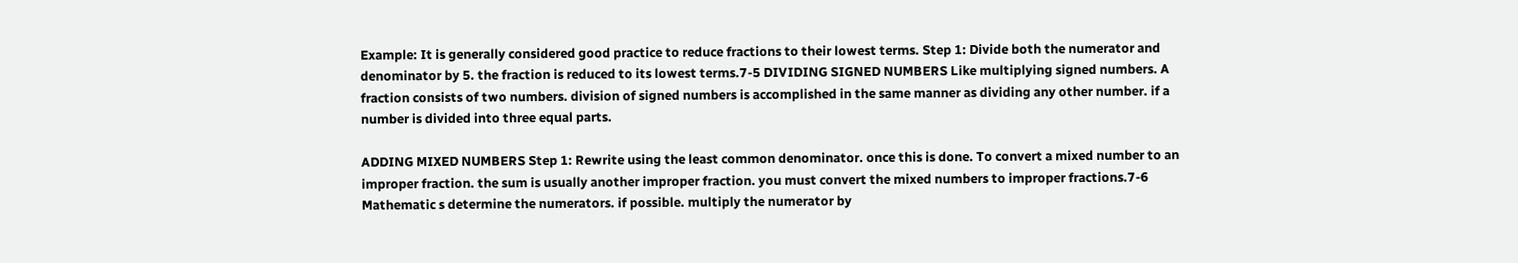Example: It is generally considered good practice to reduce fractions to their lowest terms. Step 1: Divide both the numerator and denominator by 5. the fraction is reduced to its lowest terms.7-5 DIVIDING SIGNED NUMBERS Like multiplying signed numbers. A fraction consists of two numbers. division of signed numbers is accomplished in the same manner as dividing any other number. if a number is divided into three equal parts.

ADDING MIXED NUMBERS Step 1: Rewrite using the least common denominator. once this is done. To convert a mixed number to an improper fraction. the sum is usually another improper fraction. you must convert the mixed numbers to improper fractions.7-6 Mathematic s determine the numerators. if possible. multiply the numerator by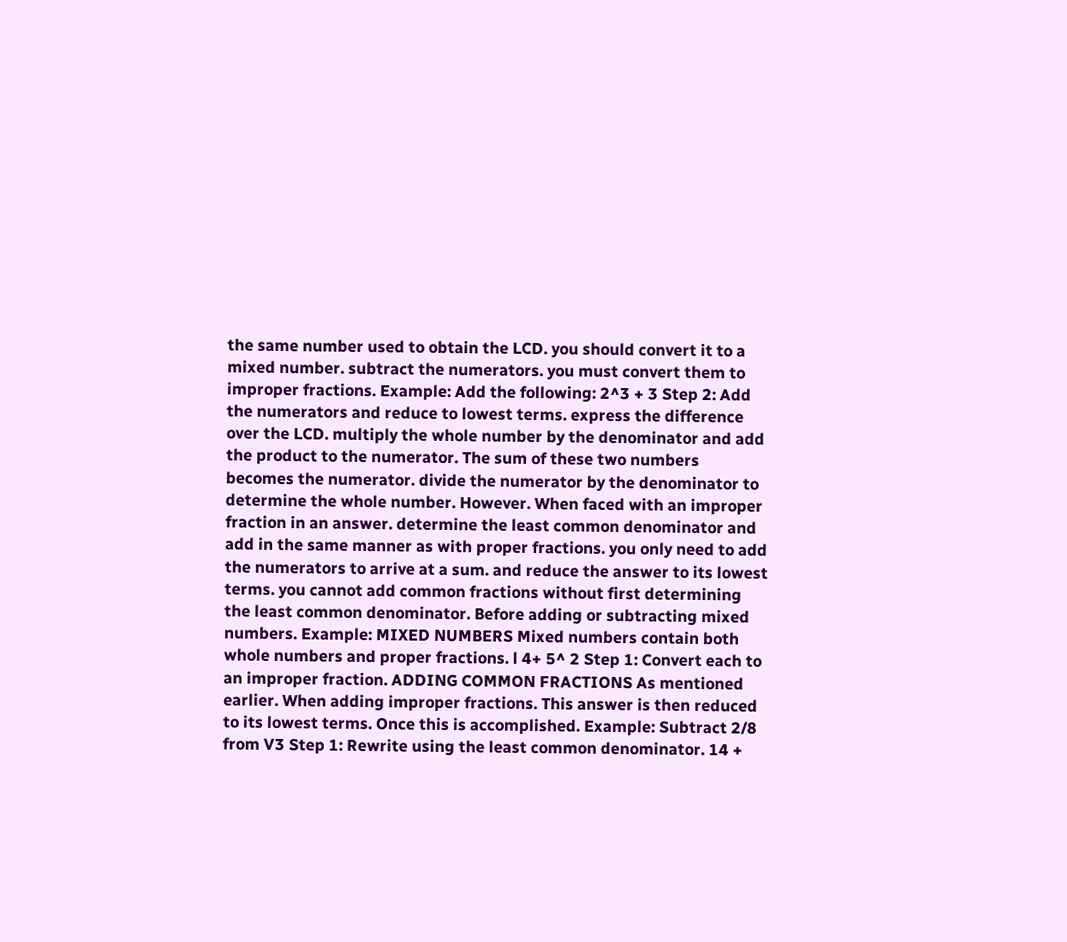the same number used to obtain the LCD. you should convert it to a mixed number. subtract the numerators. you must convert them to improper fractions. Example: Add the following: 2^3 + 3 Step 2: Add the numerators and reduce to lowest terms. express the difference over the LCD. multiply the whole number by the denominator and add the product to the numerator. The sum of these two numbers becomes the numerator. divide the numerator by the denominator to determine the whole number. However. When faced with an improper fraction in an answer. determine the least common denominator and add in the same manner as with proper fractions. you only need to add the numerators to arrive at a sum. and reduce the answer to its lowest terms. you cannot add common fractions without first determining the least common denominator. Before adding or subtracting mixed numbers. Example: MIXED NUMBERS Mixed numbers contain both whole numbers and proper fractions. l 4+ 5^ 2 Step 1: Convert each to an improper fraction. ADDING COMMON FRACTIONS As mentioned earlier. When adding improper fractions. This answer is then reduced to its lowest terms. Once this is accomplished. Example: Subtract 2/8 from V3 Step 1: Rewrite using the least common denominator. 14 +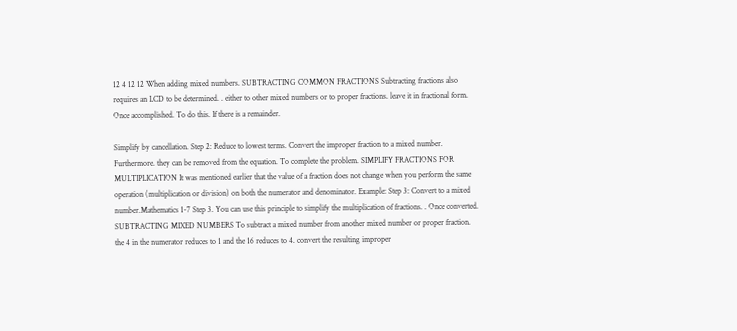12 4 12 12 When adding mixed numbers. SUBTRACTING COMMON FRACTIONS Subtracting fractions also requires an LCD to be determined. . either to other mixed numbers or to proper fractions. leave it in fractional form. Once accomplished. To do this. If there is a remainder.

Simplify by cancellation. Step 2: Reduce to lowest terms. Convert the improper fraction to a mixed number. Furthermore. they can be removed from the equation. To complete the problem. SIMPLIFY FRACTIONS FOR MULTIPLICATION It was mentioned earlier that the value of a fraction does not change when you perform the same operation (multiplication or division) on both the numerator and denominator. Example: Step 3: Convert to a mixed number.Mathematics 1-7 Step 3. You can use this principle to simplify the multiplication of fractions. . Once converted. SUBTRACTING MIXED NUMBERS To subtract a mixed number from another mixed number or proper fraction. the 4 in the numerator reduces to 1 and the 16 reduces to 4. convert the resulting improper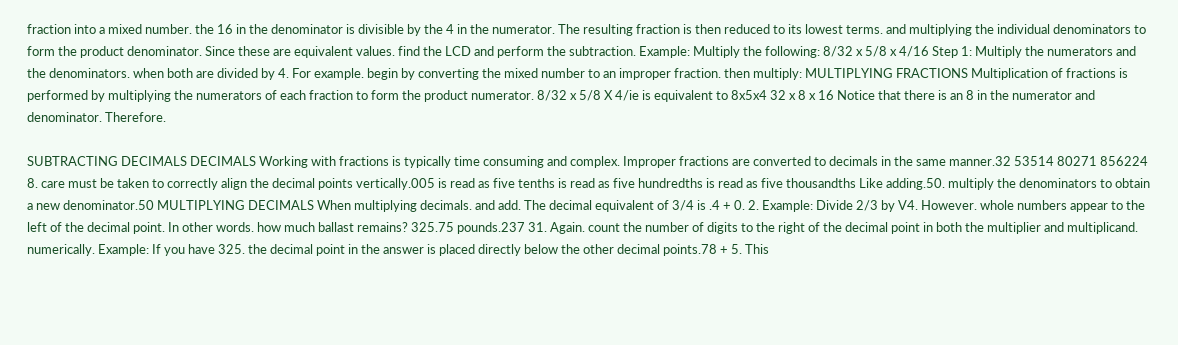fraction into a mixed number. the 16 in the denominator is divisible by the 4 in the numerator. The resulting fraction is then reduced to its lowest terms. and multiplying the individual denominators to form the product denominator. Since these are equivalent values. find the LCD and perform the subtraction. Example: Multiply the following: 8/32 x 5/8 x 4/16 Step 1: Multiply the numerators and the denominators. when both are divided by 4. For example. begin by converting the mixed number to an improper fraction. then multiply: MULTIPLYING FRACTIONS Multiplication of fractions is performed by multiplying the numerators of each fraction to form the product numerator. 8/32 x 5/8 X 4/ie is equivalent to 8x5x4 32 x 8 x 16 Notice that there is an 8 in the numerator and denominator. Therefore.

SUBTRACTING DECIMALS DECIMALS Working with fractions is typically time consuming and complex. Improper fractions are converted to decimals in the same manner.32 53514 80271 856224 8. care must be taken to correctly align the decimal points vertically.005 is read as five tenths is read as five hundredths is read as five thousandths Like adding.50. multiply the denominators to obtain a new denominator.50 MULTIPLYING DECIMALS When multiplying decimals. and add. The decimal equivalent of 3/4 is .4 + 0. 2. Example: Divide 2/3 by V4. However. whole numbers appear to the left of the decimal point. In other words. how much ballast remains? 325.75 pounds.237 31. Again. count the number of digits to the right of the decimal point in both the multiplier and multiplicand. numerically. Example: If you have 325. the decimal point in the answer is placed directly below the other decimal points.78 + 5. This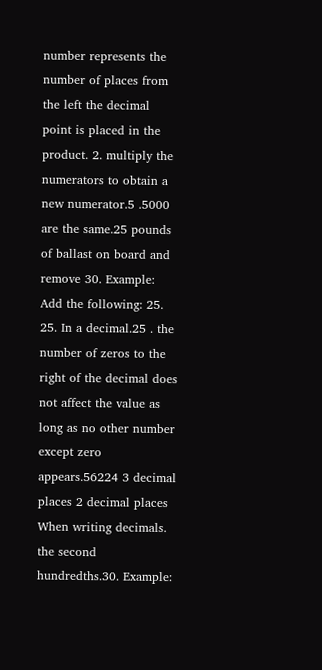number represents the number of places from the left the decimal point is placed in the product. 2. multiply the numerators to obtain a new numerator.5 .5000 are the same.25 pounds of ballast on board and remove 30. Example: Add the following: 25. 25. In a decimal.25 . the number of zeros to the right of the decimal does not affect the value as long as no other number except zero appears.56224 3 decimal places 2 decimal places When writing decimals. the second hundredths.30. Example: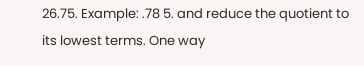26.75. Example: .78 5. and reduce the quotient to its lowest terms. One way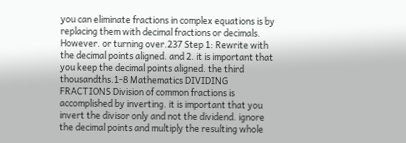you can eliminate fractions in complex equations is by replacing them with decimal fractions or decimals. However. or turning over.237 Step 1: Rewrite with the decimal points aligned. and 2. it is important that you keep the decimal points aligned. the third thousandths.1-8 Mathematics DIVIDING FRACTIONS Division of common fractions is accomplished by inverting. it is important that you invert the divisor only and not the dividend. ignore the decimal points and multiply the resulting whole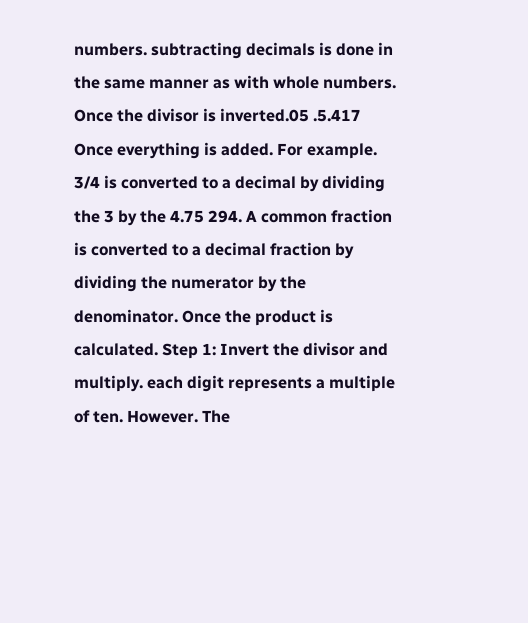numbers. subtracting decimals is done in the same manner as with whole numbers. Once the divisor is inverted.05 .5.417 Once everything is added. For example. 3/4 is converted to a decimal by dividing the 3 by the 4.75 294. A common fraction is converted to a decimal fraction by dividing the numerator by the denominator. Once the product is calculated. Step 1: Invert the divisor and multiply. each digit represents a multiple of ten. However. The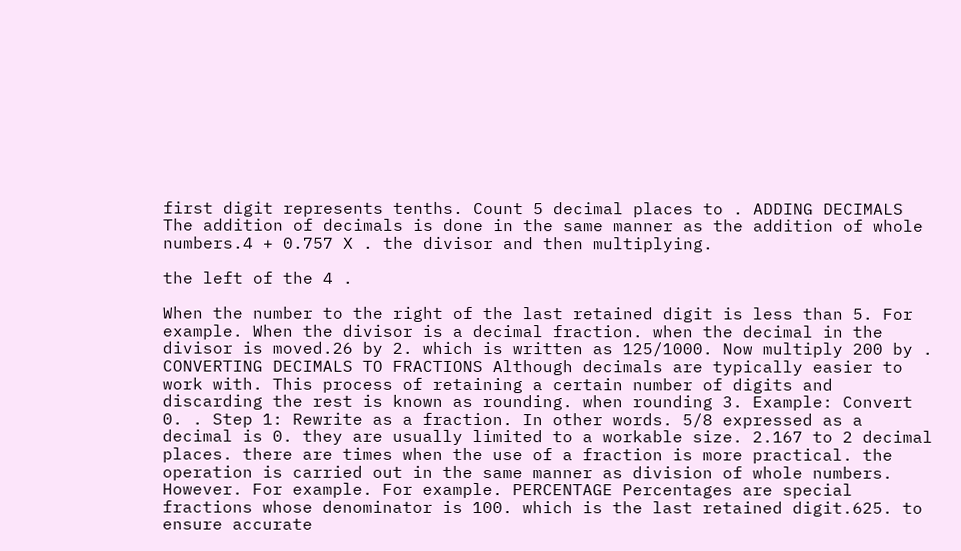first digit represents tenths. Count 5 decimal places to . ADDING DECIMALS The addition of decimals is done in the same manner as the addition of whole numbers.4 + 0.757 X . the divisor and then multiplying.

the left of the 4 .

When the number to the right of the last retained digit is less than 5. For example. When the divisor is a decimal fraction. when the decimal in the divisor is moved.26 by 2. which is written as 125/1000. Now multiply 200 by . CONVERTING DECIMALS TO FRACTIONS Although decimals are typically easier to work with. This process of retaining a certain number of digits and discarding the rest is known as rounding. when rounding 3. Example: Convert 0. . Step 1: Rewrite as a fraction. In other words. 5/8 expressed as a decimal is 0. they are usually limited to a workable size. 2.167 to 2 decimal places. there are times when the use of a fraction is more practical. the operation is carried out in the same manner as division of whole numbers. However. For example. For example. PERCENTAGE Percentages are special fractions whose denominator is 100. which is the last retained digit.625. to ensure accurate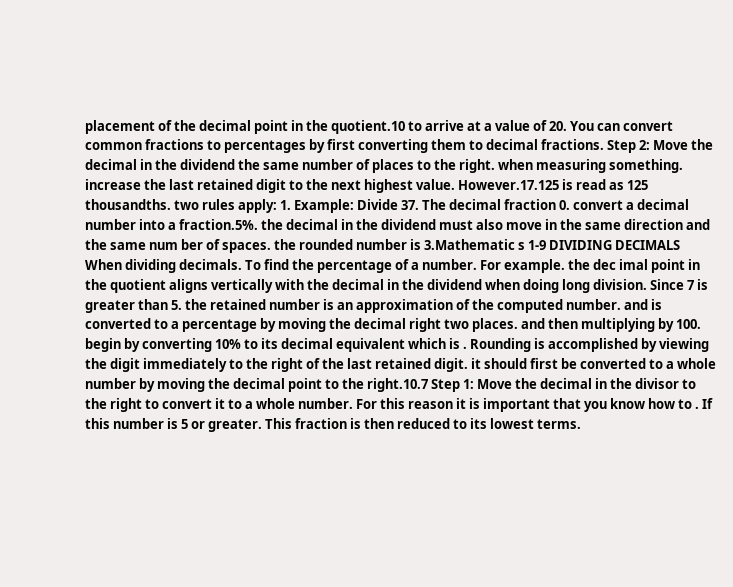placement of the decimal point in the quotient.10 to arrive at a value of 20. You can convert common fractions to percentages by first converting them to decimal fractions. Step 2: Move the decimal in the dividend the same number of places to the right. when measuring something. increase the last retained digit to the next highest value. However.17.125 is read as 125 thousandths. two rules apply: 1. Example: Divide 37. The decimal fraction 0. convert a decimal number into a fraction.5%. the decimal in the dividend must also move in the same direction and the same num ber of spaces. the rounded number is 3.Mathematic s 1-9 DIVIDING DECIMALS When dividing decimals. To find the percentage of a number. For example. the dec imal point in the quotient aligns vertically with the decimal in the dividend when doing long division. Since 7 is greater than 5. the retained number is an approximation of the computed number. and is converted to a percentage by moving the decimal right two places. and then multiplying by 100. begin by converting 10% to its decimal equivalent which is . Rounding is accomplished by viewing the digit immediately to the right of the last retained digit. it should first be converted to a whole number by moving the decimal point to the right.10.7 Step 1: Move the decimal in the divisor to the right to convert it to a whole number. For this reason it is important that you know how to . If this number is 5 or greater. This fraction is then reduced to its lowest terms.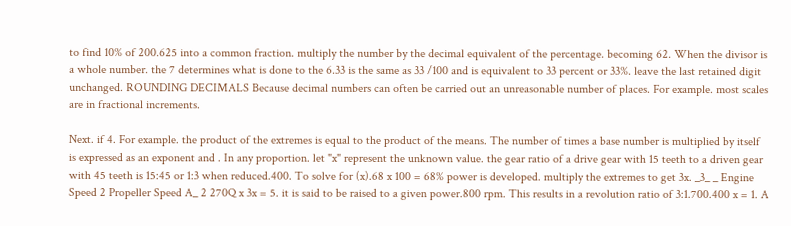to find 10% of 200.625 into a common fraction. multiply the number by the decimal equivalent of the percentage. becoming 62. When the divisor is a whole number. the 7 determines what is done to the 6.33 is the same as 33 /100 and is equivalent to 33 percent or 33%. leave the last retained digit unchanged. ROUNDING DECIMALS Because decimal numbers can often be carried out an unreasonable number of places. For example. most scales are in fractional increments.

Next. if 4. For example. the product of the extremes is equal to the product of the means. The number of times a base number is multiplied by itself is expressed as an exponent and . In any proportion. let "x" represent the unknown value. the gear ratio of a drive gear with 15 teeth to a driven gear with 45 teeth is 15:45 or 1:3 when reduced.400. To solve for (x).68 x 100 = 68% power is developed. multiply the extremes to get 3x. _3_ _ Engine Speed 2 Propeller Speed A_ 2 270Q x 3x = 5. it is said to be raised to a given power.800 rpm. This results in a revolution ratio of 3:1.700.400 x = 1. A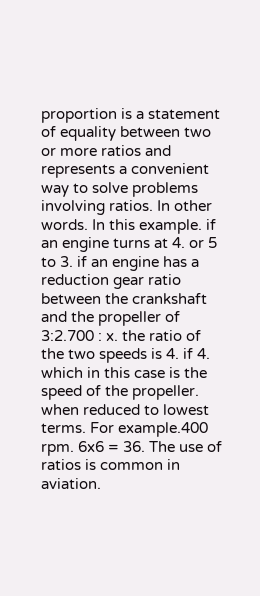proportion is a statement of equality between two or more ratios and represents a convenient way to solve problems involving ratios. In other words. In this example. if an engine turns at 4. or 5 to 3. if an engine has a reduction gear ratio between the crankshaft and the propeller of 3:2.700 : x. the ratio of the two speeds is 4. if 4. which in this case is the speed of the propeller. when reduced to lowest terms. For example.400 rpm. 6x6 = 36. The use of ratios is common in aviation.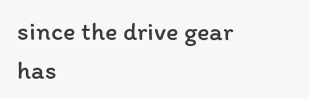since the drive gear has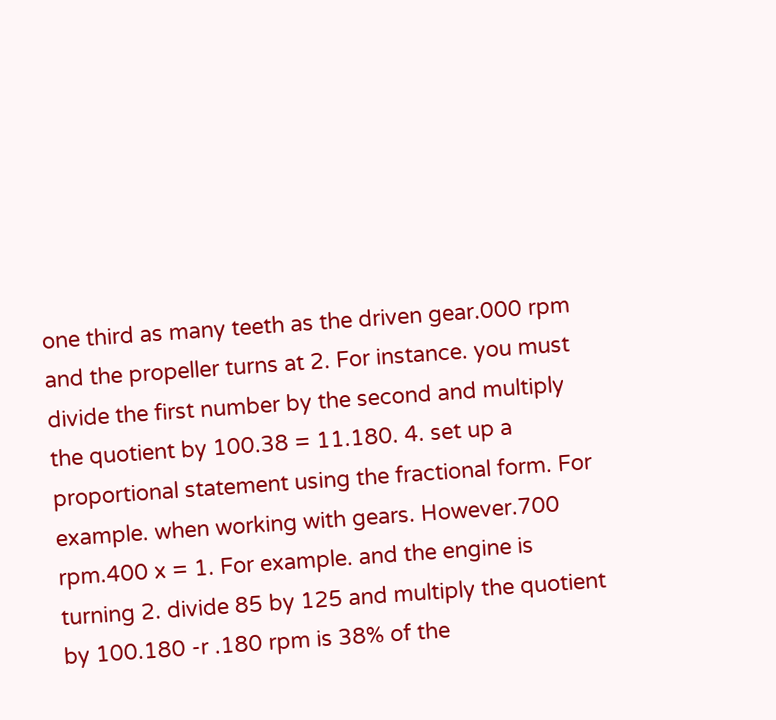one third as many teeth as the driven gear.000 rpm and the propeller turns at 2. For instance. you must divide the first number by the second and multiply the quotient by 100.38 = 11.180. 4. set up a proportional statement using the fractional form. For example. when working with gears. However.700 rpm.400 x = 1. For example. and the engine is turning 2. divide 85 by 125 and multiply the quotient by 100.180 -r .180 rpm is 38% of the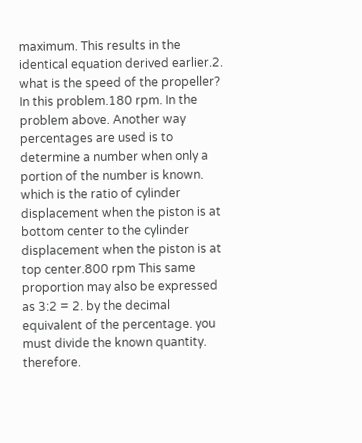maximum. This results in the identical equation derived earlier.2. what is the speed of the propeller? In this problem.180 rpm. In the problem above. Another way percentages are used is to determine a number when only a portion of the number is known. which is the ratio of cylinder displacement when the piston is at bottom center to the cylinder displacement when the piston is at top center.800 rpm This same proportion may also be expressed as 3:2 = 2. by the decimal equivalent of the percentage. you must divide the known quantity. therefore.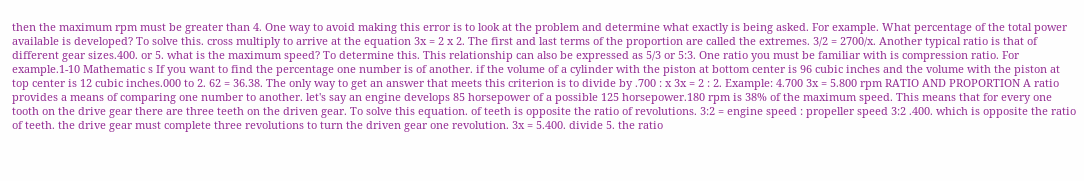then the maximum rpm must be greater than 4. One way to avoid making this error is to look at the problem and determine what exactly is being asked. For example. What percentage of the total power available is developed? To solve this. cross multiply to arrive at the equation 3x = 2 x 2. The first and last terms of the proportion are called the extremes. 3/2 = 2700/x. Another typical ratio is that of different gear sizes.400. or 5. what is the maximum speed? To determine this. This relationship can also be expressed as 5/3 or 5:3. One ratio you must be familiar with is compression ratio. For example.1-10 Mathematic s If you want to find the percentage one number is of another. if the volume of a cylinder with the piston at bottom center is 96 cubic inches and the volume with the piston at top center is 12 cubic inches.000 to 2. 62 = 36.38. The only way to get an answer that meets this criterion is to divide by .700 : x 3x = 2 : 2. Example: 4.700 3x = 5.800 rpm RATIO AND PROPORTION A ratio provides a means of comparing one number to another. let's say an engine develops 85 horsepower of a possible 125 horsepower.180 rpm is 38% of the maximum speed. This means that for every one tooth on the drive gear there are three teeth on the driven gear. To solve this equation. of teeth is opposite the ratio of revolutions. 3:2 = engine speed : propeller speed 3:2 .400. which is opposite the ratio of teeth. the drive gear must complete three revolutions to turn the driven gear one revolution. 3x = 5.400. divide 5. the ratio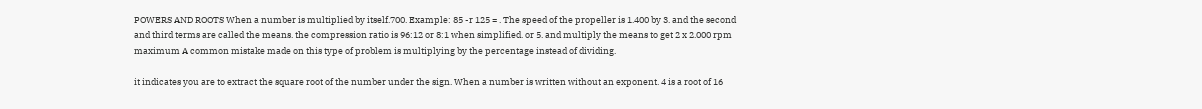POWERS AND ROOTS When a number is multiplied by itself.700. Example: 85 -r 125 = . The speed of the propeller is 1.400 by 3. and the second and third terms are called the means. the compression ratio is 96:12 or 8:1 when simplified. or 5. and multiply the means to get 2 x 2.000 rpm maximum A common mistake made on this type of problem is multiplying by the percentage instead of dividing.

it indicates you are to extract the square root of the number under the sign. When a number is written without an exponent. 4 is a root of 16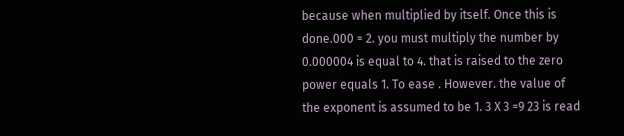because when multiplied by itself. Once this is done.000 = 2. you must multiply the number by 0.000004 is equal to 4. that is raised to the zero power equals 1. To ease . However. the value of the exponent is assumed to be 1. 3 X 3 =9 23 is read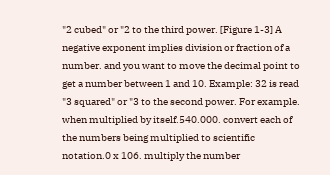"2 cubed" or "2 to the third power. [Figure 1-3] A negative exponent implies division or fraction of a number. and you want to move the decimal point to get a number between 1 and 10. Example: 32 is read "3 squared" or "3 to the second power. For example. when multiplied by itself.540.000. convert each of the numbers being multiplied to scientific notation.0 x 106. multiply the number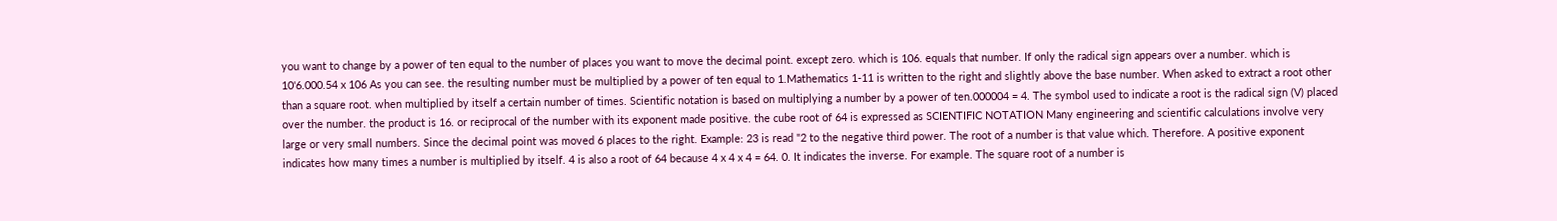you want to change by a power of ten equal to the number of places you want to move the decimal point. except zero. which is 106. equals that number. If only the radical sign appears over a number. which is 10'6.000.54 x 106 As you can see. the resulting number must be multiplied by a power of ten equal to 1.Mathematics 1-11 is written to the right and slightly above the base number. When asked to extract a root other than a square root. when multiplied by itself a certain number of times. Scientific notation is based on multiplying a number by a power of ten.000004 = 4. The symbol used to indicate a root is the radical sign (V) placed over the number. the product is 16. or reciprocal of the number with its exponent made positive. the cube root of 64 is expressed as SCIENTIFIC NOTATION Many engineering and scientific calculations involve very large or very small numbers. Since the decimal point was moved 6 places to the right. Example: 23 is read "2 to the negative third power. The root of a number is that value which. Therefore. A positive exponent indicates how many times a number is multiplied by itself. 4 is also a root of 64 because 4 x 4 x 4 = 64. 0. It indicates the inverse. For example. The square root of a number is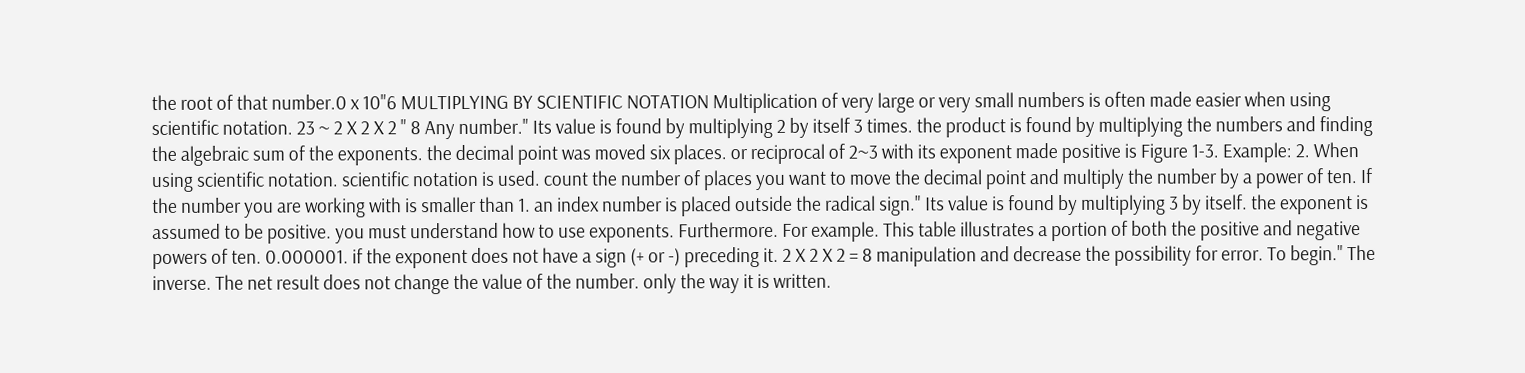the root of that number.0 x 10"6 MULTIPLYING BY SCIENTIFIC NOTATION Multiplication of very large or very small numbers is often made easier when using scientific notation. 23 ~ 2 X 2 X 2 " 8 Any number." Its value is found by multiplying 2 by itself 3 times. the product is found by multiplying the numbers and finding the algebraic sum of the exponents. the decimal point was moved six places. or reciprocal of 2~3 with its exponent made positive is Figure 1-3. Example: 2. When using scientific notation. scientific notation is used. count the number of places you want to move the decimal point and multiply the number by a power of ten. If the number you are working with is smaller than 1. an index number is placed outside the radical sign." Its value is found by multiplying 3 by itself. the exponent is assumed to be positive. you must understand how to use exponents. Furthermore. For example. This table illustrates a portion of both the positive and negative powers of ten. 0.000001. if the exponent does not have a sign (+ or -) preceding it. 2 X 2 X 2 = 8 manipulation and decrease the possibility for error. To begin." The inverse. The net result does not change the value of the number. only the way it is written.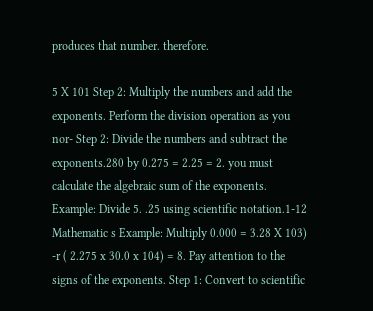produces that number. therefore.

5 X 101 Step 2: Multiply the numbers and add the exponents. Perform the division operation as you nor- Step 2: Divide the numbers and subtract the exponents.280 by 0.275 = 2.25 = 2. you must calculate the algebraic sum of the exponents. Example: Divide 5. .25 using scientific notation.1-12 Mathematic s Example: Multiply 0.000 = 3.28 X 103) -r ( 2.275 x 30.0 x 104) = 8. Pay attention to the signs of the exponents. Step 1: Convert to scientific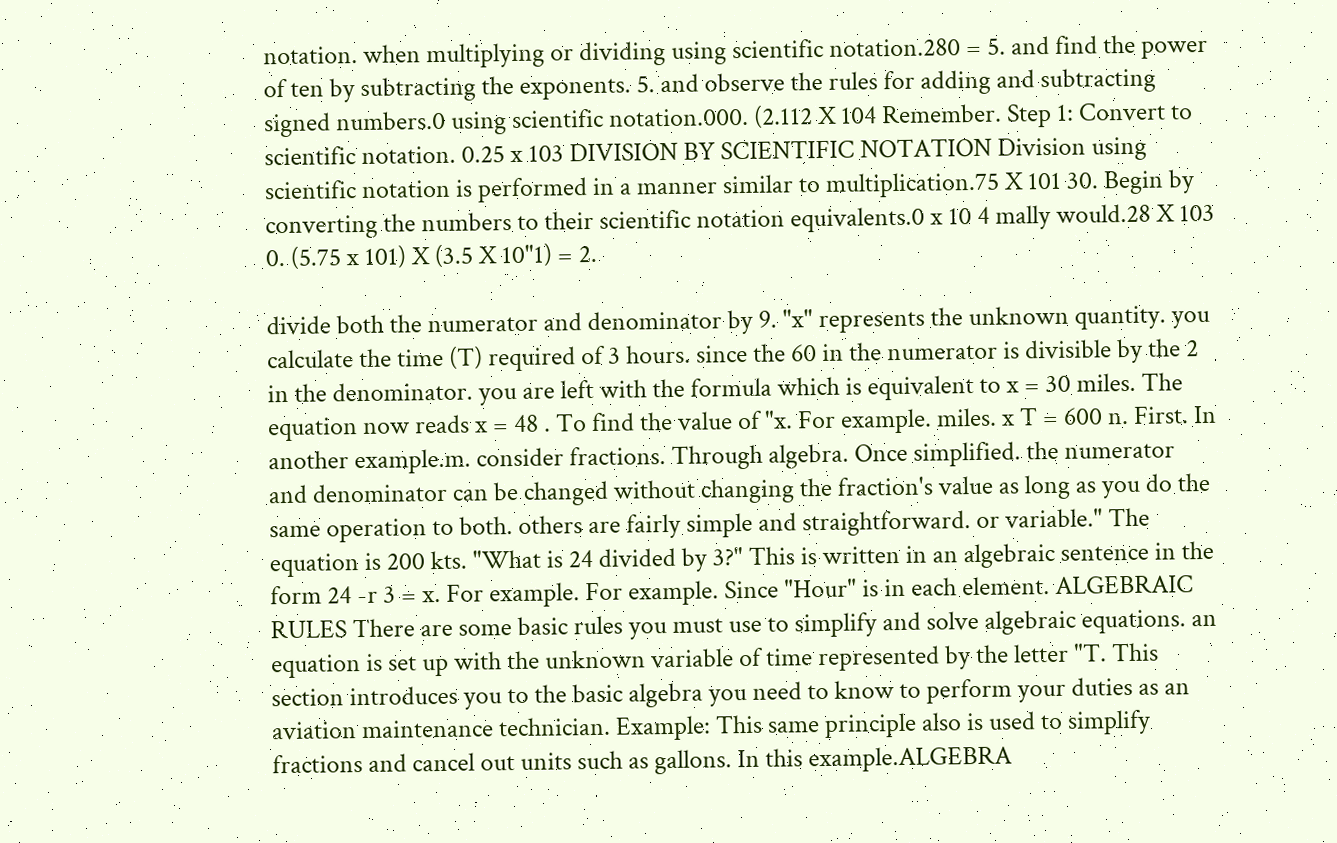notation. when multiplying or dividing using scientific notation.280 = 5. and find the power of ten by subtracting the exponents. 5. and observe the rules for adding and subtracting signed numbers.0 using scientific notation.000. (2.112 X 104 Remember. Step 1: Convert to scientific notation. 0.25 x 103 DIVISION BY SCIENTIFIC NOTATION Division using scientific notation is performed in a manner similar to multiplication.75 X 101 30. Begin by converting the numbers to their scientific notation equivalents.0 x 10 4 mally would.28 X 103 0. (5.75 x 101) X (3.5 X 10"1) = 2.

divide both the numerator and denominator by 9. "x" represents the unknown quantity. you calculate the time (T) required of 3 hours. since the 60 in the numerator is divisible by the 2 in the denominator. you are left with the formula which is equivalent to x = 30 miles. The equation now reads x = 48 . To find the value of "x. For example. miles. x T = 600 n. First. In another example.m. consider fractions. Through algebra. Once simplified. the numerator and denominator can be changed without changing the fraction's value as long as you do the same operation to both. others are fairly simple and straightforward. or variable." The equation is 200 kts. "What is 24 divided by 3?" This is written in an algebraic sentence in the form 24 -r 3 = x. For example. For example. Since "Hour" is in each element. ALGEBRAIC RULES There are some basic rules you must use to simplify and solve algebraic equations. an equation is set up with the unknown variable of time represented by the letter "T. This section introduces you to the basic algebra you need to know to perform your duties as an aviation maintenance technician. Example: This same principle also is used to simplify fractions and cancel out units such as gallons. In this example.ALGEBRA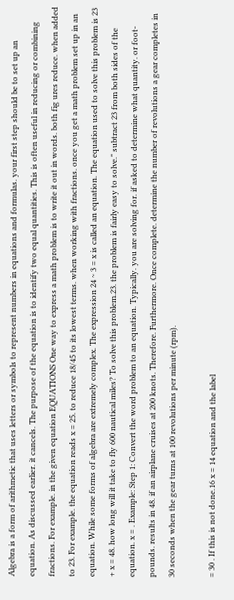Algebra is a form of arithmetic that uses letters or symbols to represent numbers in equations and formulas. your first step should be to set up an equation. As discussed earlier. it cancels. The purpose of the equation is to identify two equal quantities. This is often useful in reducing or combining fractions. For example. in the given equation EQUATIONS One way to express a math problem is to write it out in words. both fig ures reduce. when added to 23. For example. the equation reads x = 25. to reduce 18/45 to its lowest terms. when working with fractions. once you get a math problem set up in an equation. While some forms of algebra are extremely complex. The expression 24 ~ 3 = x is called an equation. The equation used to solve this problem is 23 + x = 48. how long will it take to fly 600 nautical miles? To solve this problem.23. the problem is fairly easy to solve." subtract 23 from both sides of the equation. x = . Example: Step 1: Convert the word problem to an equation. Typically. you are solving for. if asked to determine what quantity. or foot-pounds. results in 48. if an airplane cruises at 200 knots. Therefore. Furthermore. Once complete. determine the number of revolutions a gear completes in 30 seconds when the gear turns at 100 revolutions per minute (rpm).

= 30 . If this is not done.16 x = 14 equation and the label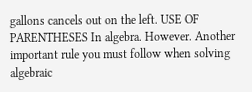gallons cancels out on the left. USE OF PARENTHESES In algebra. However. Another important rule you must follow when solving algebraic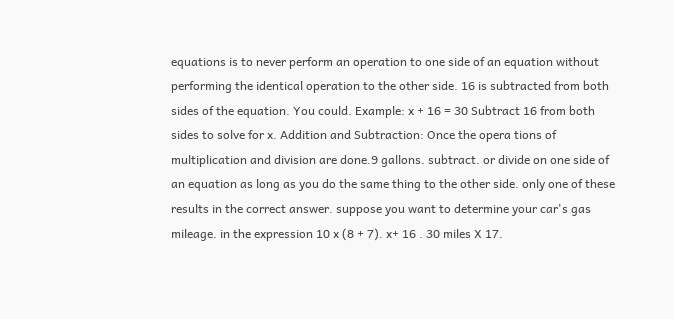equations is to never perform an operation to one side of an equation without performing the identical operation to the other side. 16 is subtracted from both sides of the equation. You could. Example: x + 16 = 30 Subtract 16 from both sides to solve for x. Addition and Subtraction: Once the opera tions of multiplication and division are done.9 gallons. subtract. or divide on one side of an equation as long as you do the same thing to the other side. only one of these results in the correct answer. suppose you want to determine your car's gas mileage. in the expression 10 x (8 + 7). x+ 16 . 30 miles X 17.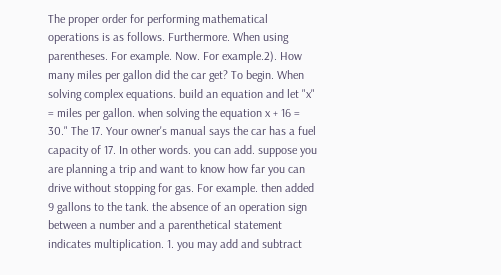The proper order for performing mathematical operations is as follows. Furthermore. When using parentheses. For example. Now. For example.2). How many miles per gallon did the car get? To begin. When solving complex equations. build an equation and let "x" = miles per gallon. when solving the equation x + 16 = 30." The 17. Your owner's manual says the car has a fuel capacity of 17. In other words. you can add. suppose you are planning a trip and want to know how far you can drive without stopping for gas. For example. then added 9 gallons to the tank. the absence of an operation sign between a number and a parenthetical statement indicates multiplication. 1. you may add and subtract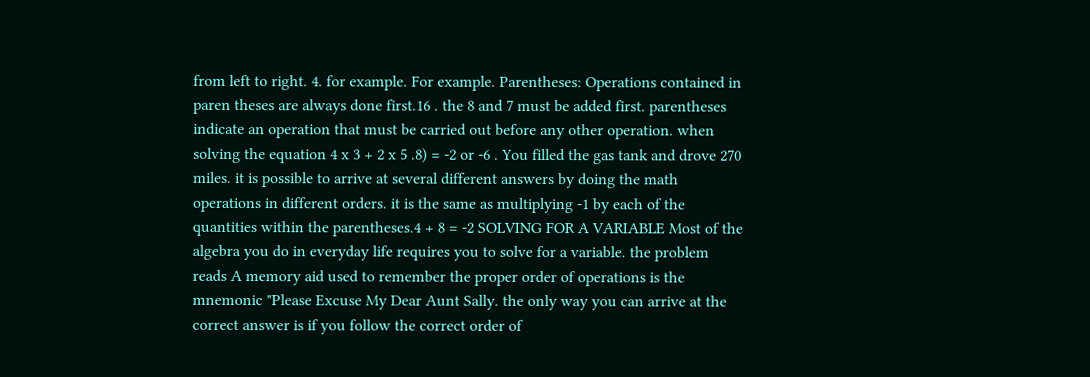from left to right. 4. for example. For example. Parentheses: Operations contained in paren theses are always done first.16 . the 8 and 7 must be added first. parentheses indicate an operation that must be carried out before any other operation. when solving the equation 4 x 3 + 2 x 5 .8) = -2 or -6 . You filled the gas tank and drove 270 miles. it is possible to arrive at several different answers by doing the math operations in different orders. it is the same as multiplying -1 by each of the quantities within the parentheses.4 + 8 = -2 SOLVING FOR A VARIABLE Most of the algebra you do in everyday life requires you to solve for a variable. the problem reads A memory aid used to remember the proper order of operations is the mnemonic "Please Excuse My Dear Aunt Sally. the only way you can arrive at the correct answer is if you follow the correct order of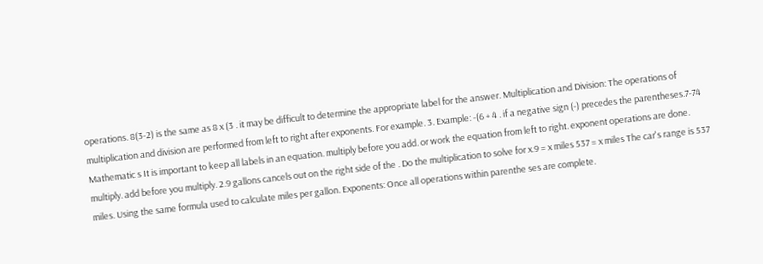operations. 8(3-2) is the same as 8 x (3 . it may be difficult to determine the appropriate label for the answer. Multiplication and Division: The operations of multiplication and division are performed from left to right after exponents. For example. 3. Example: -(6 + 4 . if a negative sign (-) precedes the parentheses.7-74 Mathematic s It is important to keep all labels in an equation. multiply before you add. or work the equation from left to right. exponent operations are done. multiply. add before you multiply. 2.9 gallons cancels out on the right side of the . Do the multiplication to solve for x.9 = x miles 537 = x miles The car's range is 537 miles. Using the same formula used to calculate miles per gallon. Exponents: Once all operations within parenthe ses are complete.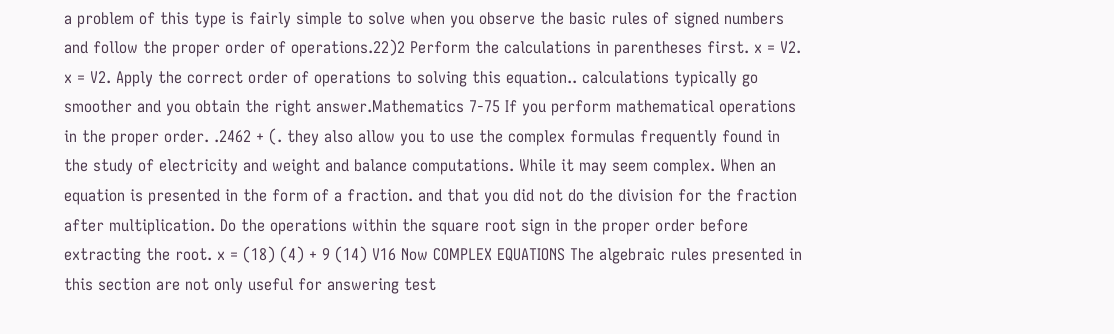a problem of this type is fairly simple to solve when you observe the basic rules of signed numbers and follow the proper order of operations.22)2 Perform the calculations in parentheses first. x = V2. x = V2. Apply the correct order of operations to solving this equation.. calculations typically go smoother and you obtain the right answer.Mathematics 7-75 If you perform mathematical operations in the proper order. .2462 + (. they also allow you to use the complex formulas frequently found in the study of electricity and weight and balance computations. While it may seem complex. When an equation is presented in the form of a fraction. and that you did not do the division for the fraction after multiplication. Do the operations within the square root sign in the proper order before extracting the root. x = (18) (4) + 9 (14) V16 Now COMPLEX EQUATIONS The algebraic rules presented in this section are not only useful for answering test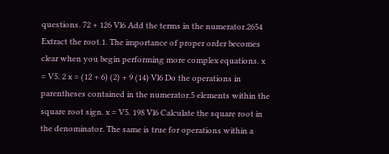questions. 72 + 126 Vl6 Add the terms in the numerator.2654 Extract the root.1. The importance of proper order becomes clear when you begin performing more complex equations. x = V5. 2 x = (12 + 6) (2) + 9 (14) Vl6 Do the operations in parentheses contained in the numerator.5 elements within the square root sign. x = V5. 198 Vl6 Calculate the square root in the denominator. The same is true for operations within a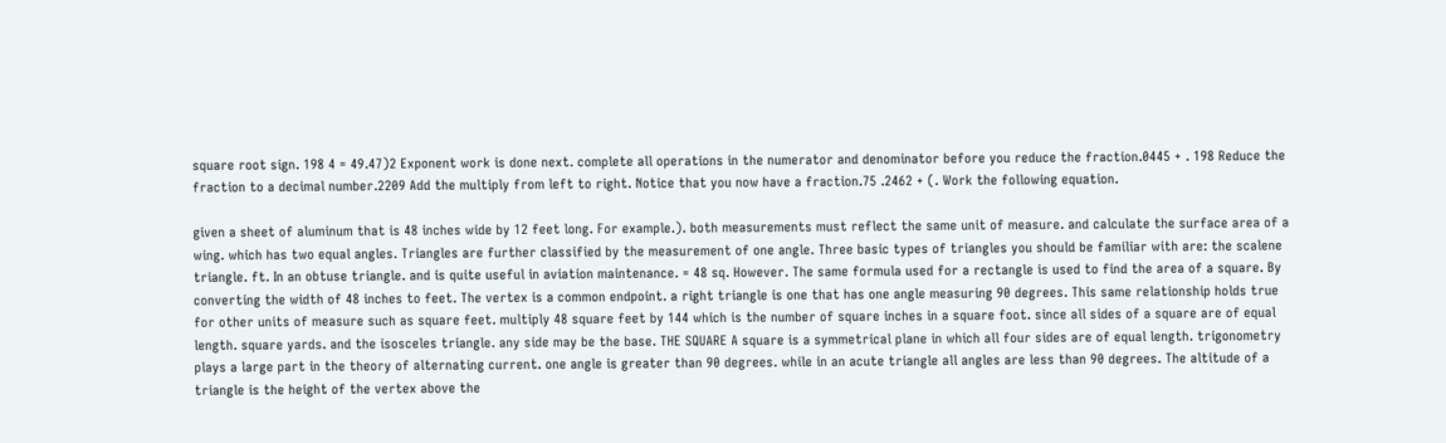square root sign. 198 4 = 49.47)2 Exponent work is done next. complete all operations in the numerator and denominator before you reduce the fraction.0445 + . 198 Reduce the fraction to a decimal number.2209 Add the multiply from left to right. Notice that you now have a fraction.75 .2462 + (. Work the following equation.

given a sheet of aluminum that is 48 inches wide by 12 feet long. For example.). both measurements must reflect the same unit of measure. and calculate the surface area of a wing. which has two equal angles. Triangles are further classified by the measurement of one angle. Three basic types of triangles you should be familiar with are: the scalene triangle. ft. In an obtuse triangle. and is quite useful in aviation maintenance. = 48 sq. However. The same formula used for a rectangle is used to find the area of a square. By converting the width of 48 inches to feet. The vertex is a common endpoint. a right triangle is one that has one angle measuring 90 degrees. This same relationship holds true for other units of measure such as square feet. multiply 48 square feet by 144 which is the number of square inches in a square foot. since all sides of a square are of equal length. square yards. and the isosceles triangle. any side may be the base. THE SQUARE A square is a symmetrical plane in which all four sides are of equal length. trigonometry plays a large part in the theory of alternating current. one angle is greater than 90 degrees. while in an acute triangle all angles are less than 90 degrees. The altitude of a triangle is the height of the vertex above the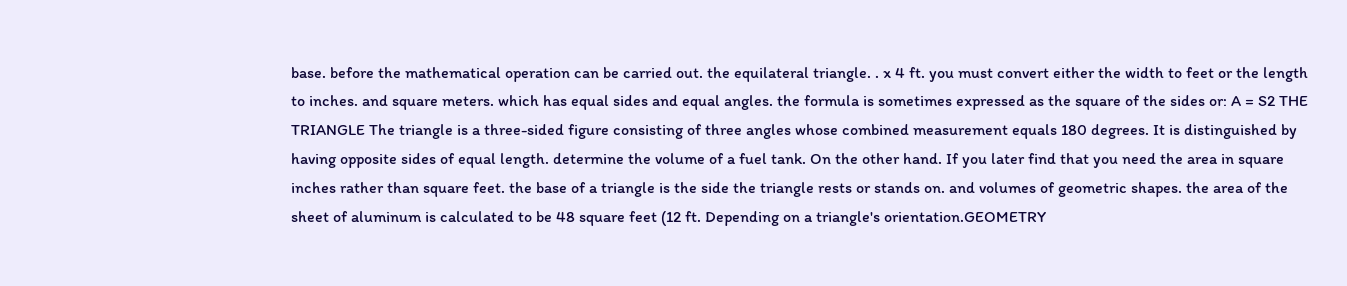base. before the mathematical operation can be carried out. the equilateral triangle. . x 4 ft. you must convert either the width to feet or the length to inches. and square meters. which has equal sides and equal angles. the formula is sometimes expressed as the square of the sides or: A = S2 THE TRIANGLE The triangle is a three-sided figure consisting of three angles whose combined measurement equals 180 degrees. It is distinguished by having opposite sides of equal length. determine the volume of a fuel tank. On the other hand. If you later find that you need the area in square inches rather than square feet. the base of a triangle is the side the triangle rests or stands on. and volumes of geometric shapes. the area of the sheet of aluminum is calculated to be 48 square feet (12 ft. Depending on a triangle's orientation.GEOMETRY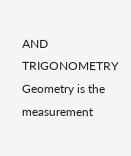AND TRIGONOMETRY Geometry is the measurement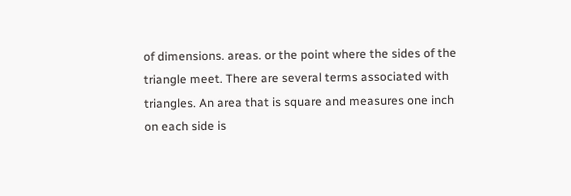of dimensions. areas. or the point where the sides of the triangle meet. There are several terms associated with triangles. An area that is square and measures one inch on each side is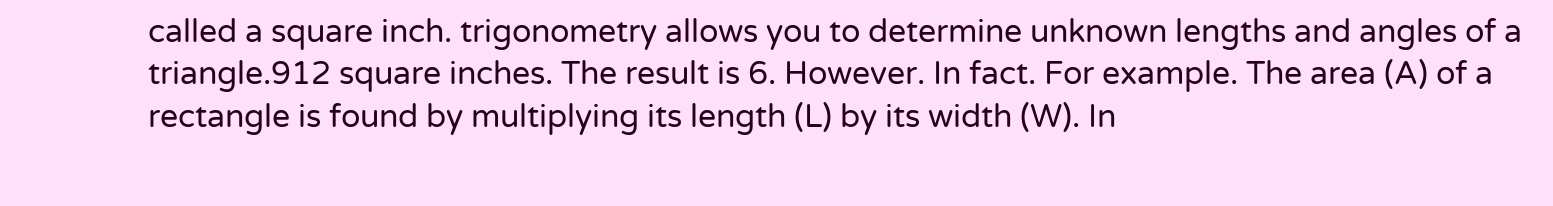called a square inch. trigonometry allows you to determine unknown lengths and angles of a triangle.912 square inches. The result is 6. However. In fact. For example. The area (A) of a rectangle is found by multiplying its length (L) by its width (W). In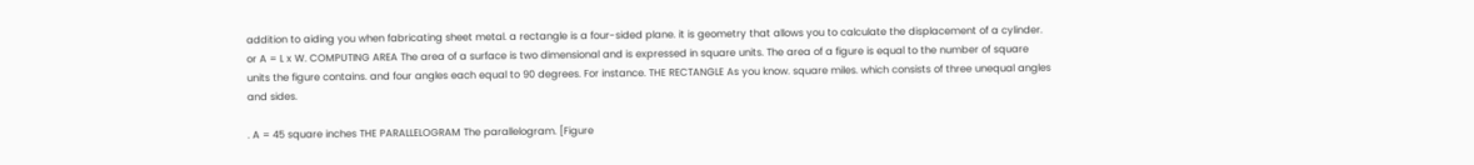addition to aiding you when fabricating sheet metal. a rectangle is a four-sided plane. it is geometry that allows you to calculate the displacement of a cylinder. or A = L x W. COMPUTING AREA The area of a surface is two dimensional and is expressed in square units. The area of a figure is equal to the number of square units the figure contains. and four angles each equal to 90 degrees. For instance. THE RECTANGLE As you know. square miles. which consists of three unequal angles and sides.

. A = 45 square inches THE PARALLELOGRAM The parallelogram. [Figure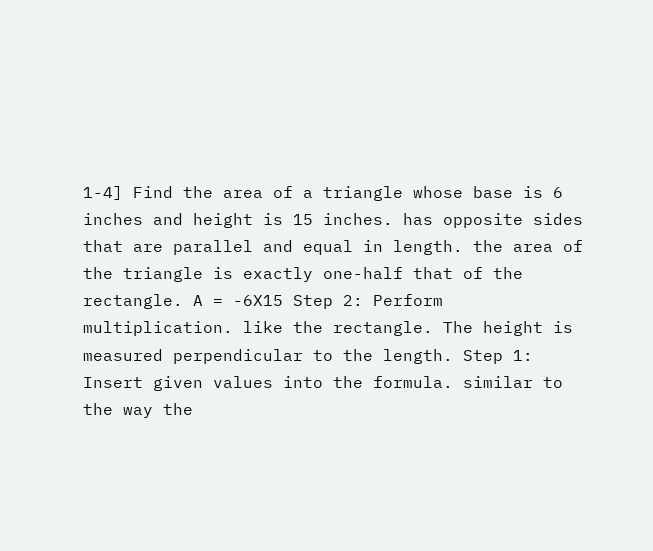1-4] Find the area of a triangle whose base is 6 inches and height is 15 inches. has opposite sides that are parallel and equal in length. the area of the triangle is exactly one-half that of the rectangle. A = -6X15 Step 2: Perform multiplication. like the rectangle. The height is measured perpendicular to the length. Step 1: Insert given values into the formula. similar to the way the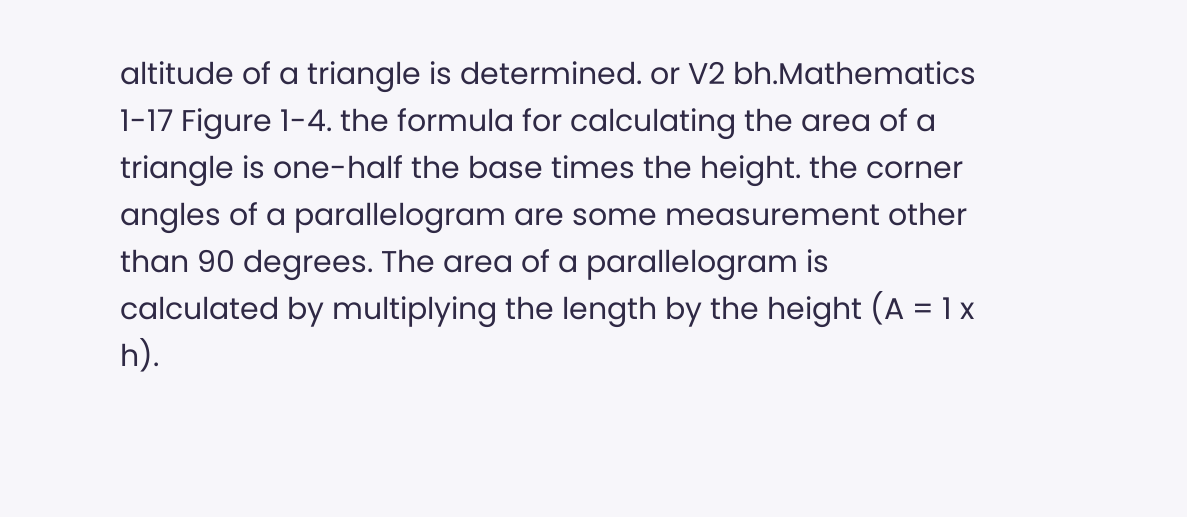altitude of a triangle is determined. or V2 bh.Mathematics 1-17 Figure 1-4. the formula for calculating the area of a triangle is one-half the base times the height. the corner angles of a parallelogram are some measurement other than 90 degrees. The area of a parallelogram is calculated by multiplying the length by the height (A = 1 x h).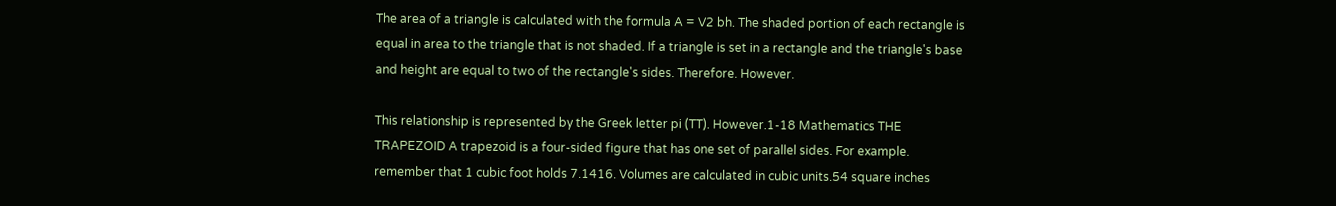The area of a triangle is calculated with the formula A = V2 bh. The shaded portion of each rectangle is equal in area to the triangle that is not shaded. If a triangle is set in a rectangle and the triangle's base and height are equal to two of the rectangle's sides. Therefore. However.

This relationship is represented by the Greek letter pi (TT). However.1-18 Mathematics THE TRAPEZOID A trapezoid is a four-sided figure that has one set of parallel sides. For example. remember that 1 cubic foot holds 7.1416. Volumes are calculated in cubic units.54 square inches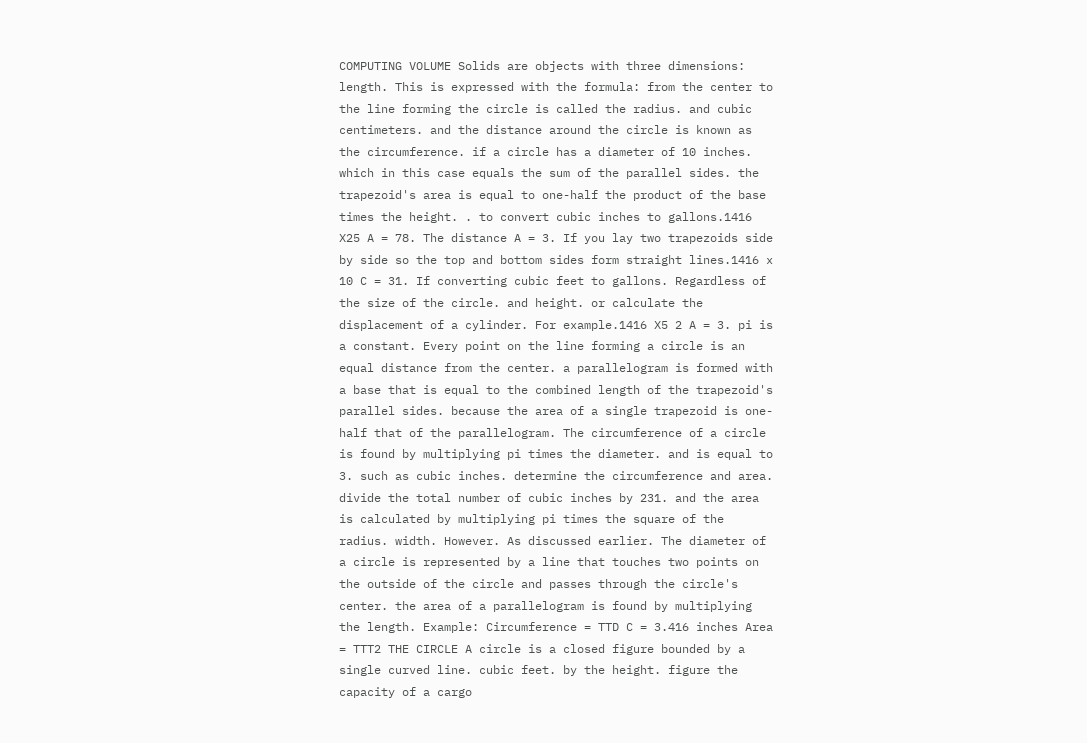COMPUTING VOLUME Solids are objects with three dimensions: length. This is expressed with the formula: from the center to the line forming the circle is called the radius. and cubic centimeters. and the distance around the circle is known as the circumference. if a circle has a diameter of 10 inches. which in this case equals the sum of the parallel sides. the trapezoid's area is equal to one-half the product of the base times the height. . to convert cubic inches to gallons.1416 X25 A = 78. The distance A = 3. If you lay two trapezoids side by side so the top and bottom sides form straight lines.1416 x 10 C = 31. If converting cubic feet to gallons. Regardless of the size of the circle. and height. or calculate the displacement of a cylinder. For example.1416 X5 2 A = 3. pi is a constant. Every point on the line forming a circle is an equal distance from the center. a parallelogram is formed with a base that is equal to the combined length of the trapezoid's parallel sides. because the area of a single trapezoid is one-half that of the parallelogram. The circumference of a circle is found by multiplying pi times the diameter. and is equal to 3. such as cubic inches. determine the circumference and area. divide the total number of cubic inches by 231. and the area is calculated by multiplying pi times the square of the radius. width. However. As discussed earlier. The diameter of a circle is represented by a line that touches two points on the outside of the circle and passes through the circle's center. the area of a parallelogram is found by multiplying the length. Example: Circumference = TTD C = 3.416 inches Area = TTT2 THE CIRCLE A circle is a closed figure bounded by a single curved line. cubic feet. by the height. figure the capacity of a cargo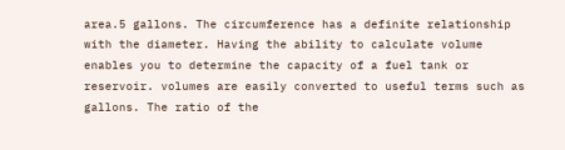area.5 gallons. The circumference has a definite relationship with the diameter. Having the ability to calculate volume enables you to determine the capacity of a fuel tank or reservoir. volumes are easily converted to useful terms such as gallons. The ratio of the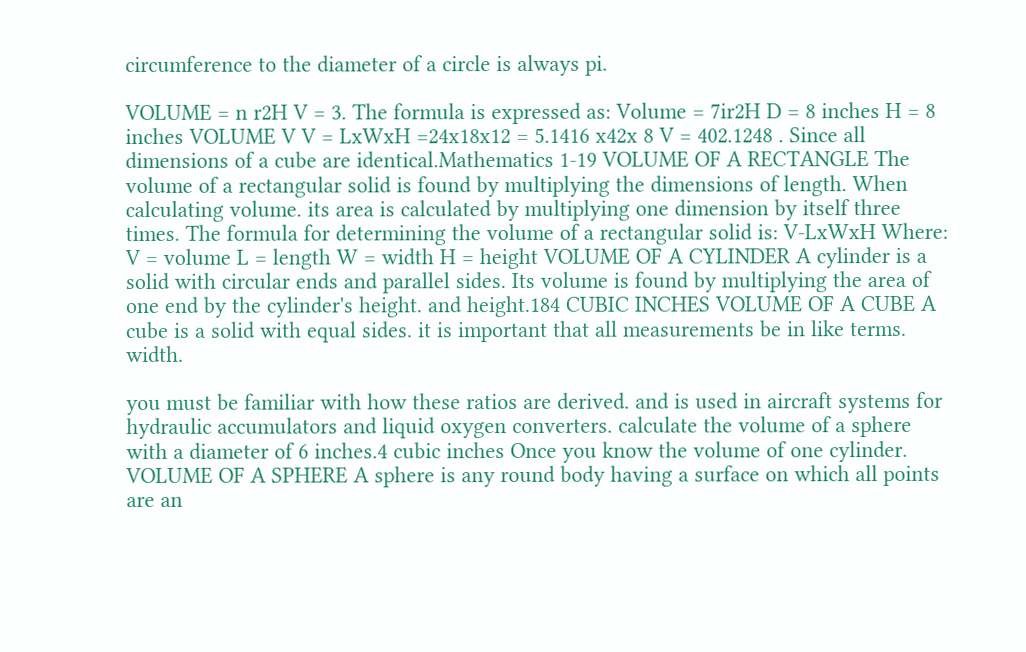circumference to the diameter of a circle is always pi.

VOLUME = n r2H V = 3. The formula is expressed as: Volume = 7ir2H D = 8 inches H = 8 inches VOLUME V V = LxWxH =24x18x12 = 5.1416 x42x 8 V = 402.1248 . Since all dimensions of a cube are identical.Mathematics 1-19 VOLUME OF A RECTANGLE The volume of a rectangular solid is found by multiplying the dimensions of length. When calculating volume. its area is calculated by multiplying one dimension by itself three times. The formula for determining the volume of a rectangular solid is: V-LxWxH Where: V = volume L = length W = width H = height VOLUME OF A CYLINDER A cylinder is a solid with circular ends and parallel sides. Its volume is found by multiplying the area of one end by the cylinder's height. and height.184 CUBIC INCHES VOLUME OF A CUBE A cube is a solid with equal sides. it is important that all measurements be in like terms. width.

you must be familiar with how these ratios are derived. and is used in aircraft systems for hydraulic accumulators and liquid oxygen converters. calculate the volume of a sphere with a diameter of 6 inches.4 cubic inches Once you know the volume of one cylinder. VOLUME OF A SPHERE A sphere is any round body having a surface on which all points are an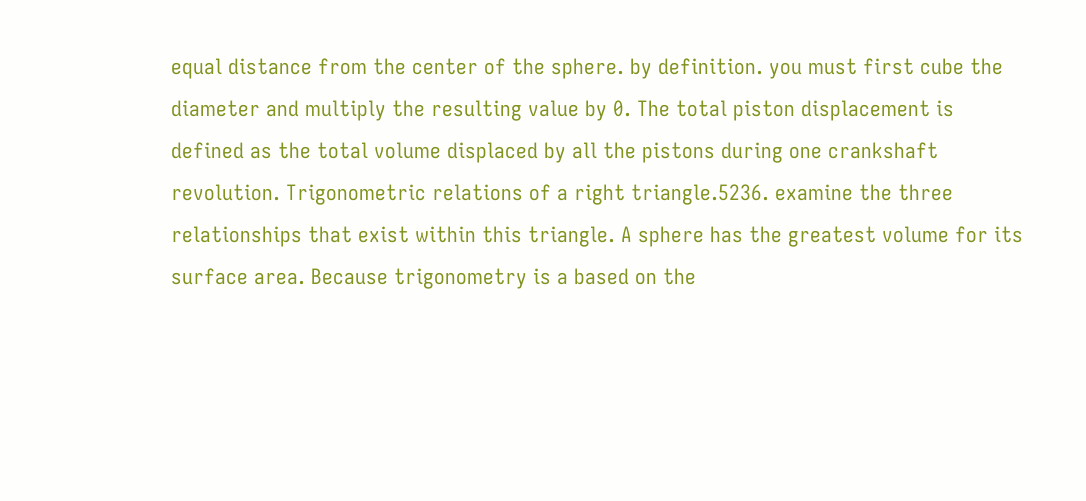equal distance from the center of the sphere. by definition. you must first cube the diameter and multiply the resulting value by 0. The total piston displacement is defined as the total volume displaced by all the pistons during one crankshaft revolution. Trigonometric relations of a right triangle.5236. examine the three relationships that exist within this triangle. A sphere has the greatest volume for its surface area. Because trigonometry is a based on the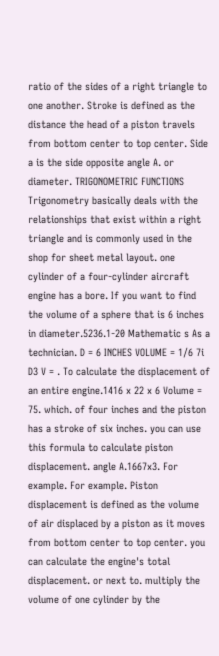ratio of the sides of a right triangle to one another. Stroke is defined as the distance the head of a piston travels from bottom center to top center. Side a is the side opposite angle A. or diameter. TRIGONOMETRIC FUNCTIONS Trigonometry basically deals with the relationships that exist within a right triangle and is commonly used in the shop for sheet metal layout. one cylinder of a four-cylinder aircraft engine has a bore. If you want to find the volume of a sphere that is 6 inches in diameter.5236.1-20 Mathematic s As a technician. D = 6 INCHES VOLUME = 1/6 7i D3 V = . To calculate the displacement of an entire engine.1416 x 22 x 6 Volume = 75. which. of four inches and the piston has a stroke of six inches. you can use this formula to calculate piston displacement. angle A.1667x3. For example. For example. Piston displacement is defined as the volume of air displaced by a piston as it moves from bottom center to top center. you can calculate the engine's total displacement. or next to. multiply the volume of one cylinder by the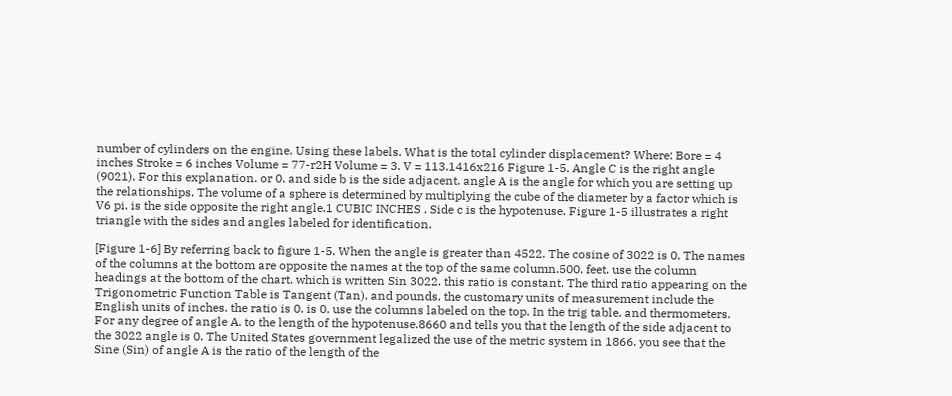number of cylinders on the engine. Using these labels. What is the total cylinder displacement? Where: Bore = 4 inches Stroke = 6 inches Volume = 77-r2H Volume = 3. V = 113.1416x216 Figure 1-5. Angle C is the right angle (9021). For this explanation. or 0. and side b is the side adjacent. angle A is the angle for which you are setting up the relationships. The volume of a sphere is determined by multiplying the cube of the diameter by a factor which is V6 pi. is the side opposite the right angle.1 CUBIC INCHES . Side c is the hypotenuse. Figure 1-5 illustrates a right triangle with the sides and angles labeled for identification.

[Figure 1-6] By referring back to figure 1-5. When the angle is greater than 4522. The cosine of 3022 is 0. The names of the columns at the bottom are opposite the names at the top of the same column.500. feet. use the column headings at the bottom of the chart. which is written Sin 3022. this ratio is constant. The third ratio appearing on the Trigonometric Function Table is Tangent (Tan). and pounds. the customary units of measurement include the English units of inches. the ratio is 0. is 0. use the columns labeled on the top. In the trig table. and thermometers. For any degree of angle A. to the length of the hypotenuse.8660 and tells you that the length of the side adjacent to the 3022 angle is 0. The United States government legalized the use of the metric system in 1866. you see that the Sine (Sin) of angle A is the ratio of the length of the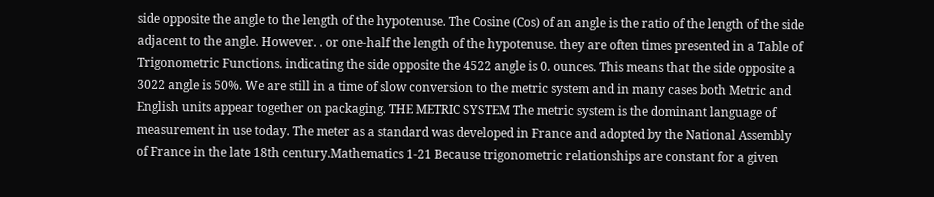side opposite the angle to the length of the hypotenuse. The Cosine (Cos) of an angle is the ratio of the length of the side adjacent to the angle. However. . or one-half the length of the hypotenuse. they are often times presented in a Table of Trigonometric Functions. indicating the side opposite the 4522 angle is 0. ounces. This means that the side opposite a 3022 angle is 50%. We are still in a time of slow conversion to the metric system and in many cases both Metric and English units appear together on packaging. THE METRIC SYSTEM The metric system is the dominant language of measurement in use today. The meter as a standard was developed in France and adopted by the National Assembly of France in the late 18th century.Mathematics 1-21 Because trigonometric relationships are constant for a given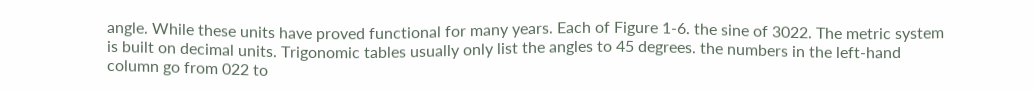angle. While these units have proved functional for many years. Each of Figure 1-6. the sine of 3022. The metric system is built on decimal units. Trigonomic tables usually only list the angles to 45 degrees. the numbers in the left-hand column go from 022 to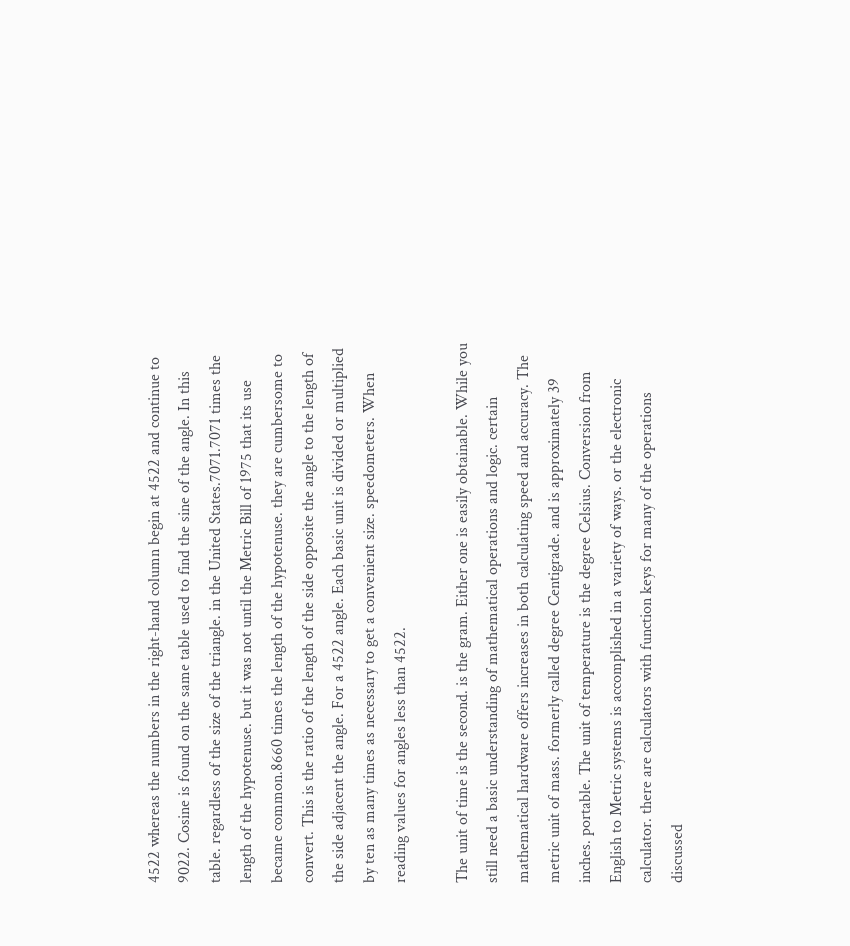4522 whereas the numbers in the right-hand column begin at 4522 and continue to 9022. Cosine is found on the same table used to find the sine of the angle. In this table. regardless of the size of the triangle. in the United States.7071.7071 times the length of the hypotenuse. but it was not until the Metric Bill of 1975 that its use became common.8660 times the length of the hypotenuse. they are cumbersome to convert. This is the ratio of the length of the side opposite the angle to the length of the side adjacent the angle. For a 4522 angle. Each basic unit is divided or multiplied by ten as many times as necessary to get a convenient size. speedometers. When reading values for angles less than 4522.

The unit of time is the second. is the gram. Either one is easily obtainable. While you still need a basic understanding of mathematical operations and logic. certain mathematical hardware offers increases in both calculating speed and accuracy. The metric unit of mass. formerly called degree Centigrade. and is approximately 39 inches. portable. The unit of temperature is the degree Celsius. Conversion from English to Metric systems is accomplished in a variety of ways. or the electronic calculator. there are calculators with function keys for many of the operations discussed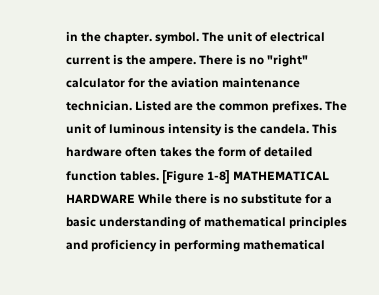in the chapter. symbol. The unit of electrical current is the ampere. There is no "right" calculator for the aviation maintenance technician. Listed are the common prefixes. The unit of luminous intensity is the candela. This hardware often takes the form of detailed function tables. [Figure 1-8] MATHEMATICAL HARDWARE While there is no substitute for a basic understanding of mathematical principles and proficiency in performing mathematical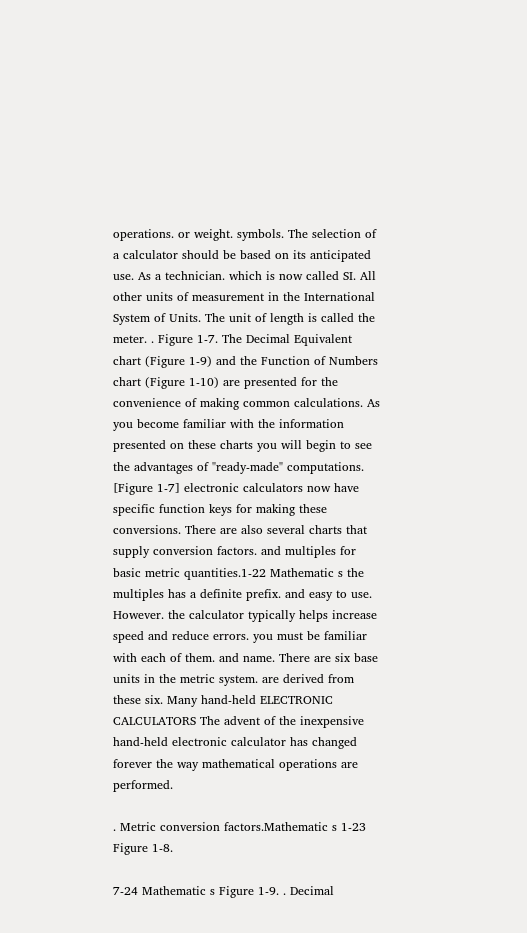operations. or weight. symbols. The selection of a calculator should be based on its anticipated use. As a technician. which is now called SI. All other units of measurement in the International System of Units. The unit of length is called the meter. . Figure 1-7. The Decimal Equivalent chart (Figure 1-9) and the Function of Numbers chart (Figure 1-10) are presented for the convenience of making common calculations. As you become familiar with the information presented on these charts you will begin to see the advantages of "ready-made" computations. [Figure 1-7] electronic calculators now have specific function keys for making these conversions. There are also several charts that supply conversion factors. and multiples for basic metric quantities.1-22 Mathematic s the multiples has a definite prefix. and easy to use. However. the calculator typically helps increase speed and reduce errors. you must be familiar with each of them. and name. There are six base units in the metric system. are derived from these six. Many hand-held ELECTRONIC CALCULATORS The advent of the inexpensive hand-held electronic calculator has changed forever the way mathematical operations are performed.

. Metric conversion factors.Mathematic s 1-23 Figure 1-8.

7-24 Mathematic s Figure 1-9. . Decimal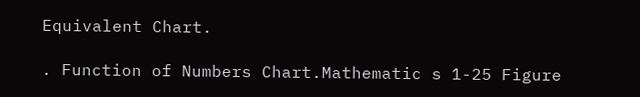Equivalent Chart.

. Function of Numbers Chart.Mathematic s 1-25 Figure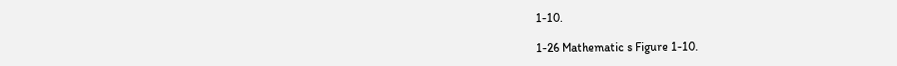1-10.

1-26 Mathematic s Figure 1-10.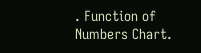. Function of Numbers Chart.